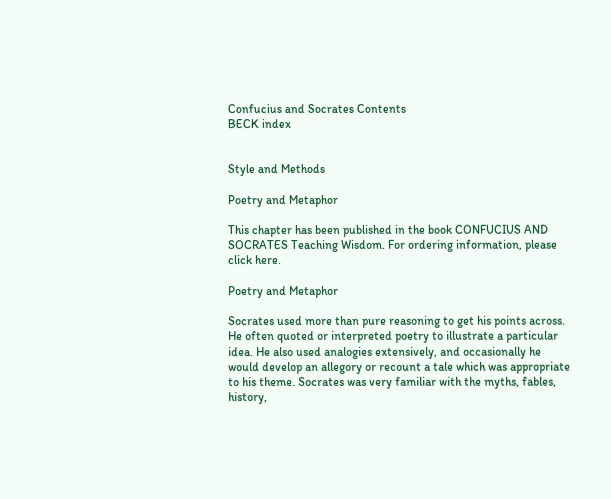Confucius and Socrates Contents
BECK index


Style and Methods

Poetry and Metaphor

This chapter has been published in the book CONFUCIUS AND SOCRATES Teaching Wisdom. For ordering information, please click here.

Poetry and Metaphor

Socrates used more than pure reasoning to get his points across. He often quoted or interpreted poetry to illustrate a particular idea. He also used analogies extensively, and occasionally he would develop an allegory or recount a tale which was appropriate to his theme. Socrates was very familiar with the myths, fables, history,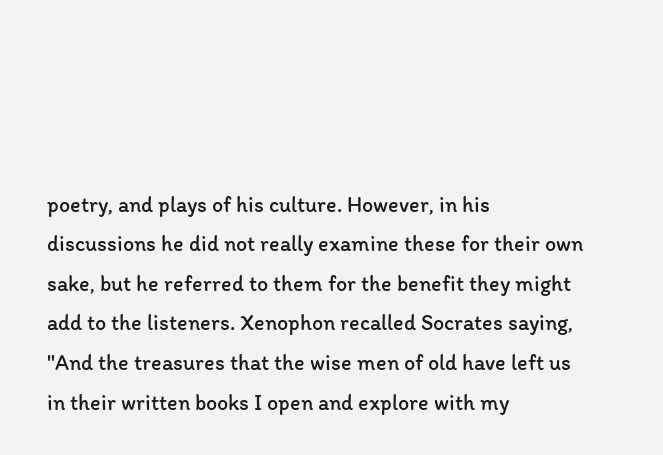poetry, and plays of his culture. However, in his discussions he did not really examine these for their own sake, but he referred to them for the benefit they might add to the listeners. Xenophon recalled Socrates saying, "And the treasures that the wise men of old have left us in their written books I open and explore with my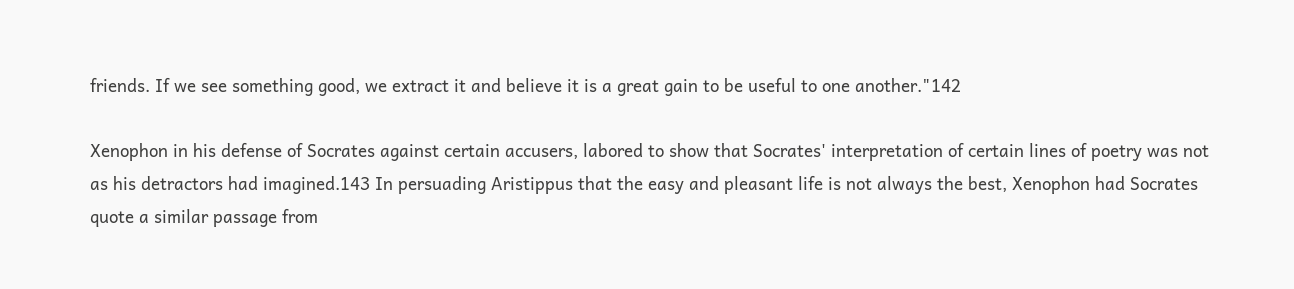friends. If we see something good, we extract it and believe it is a great gain to be useful to one another."142

Xenophon in his defense of Socrates against certain accusers, labored to show that Socrates' interpretation of certain lines of poetry was not as his detractors had imagined.143 In persuading Aristippus that the easy and pleasant life is not always the best, Xenophon had Socrates quote a similar passage from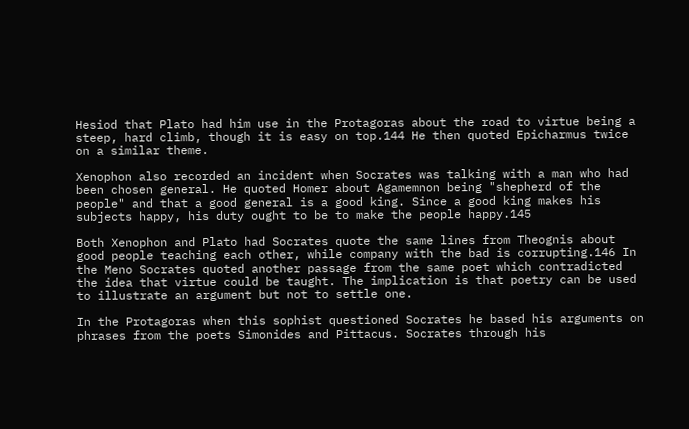Hesiod that Plato had him use in the Protagoras about the road to virtue being a steep, hard climb, though it is easy on top.144 He then quoted Epicharmus twice on a similar theme.

Xenophon also recorded an incident when Socrates was talking with a man who had been chosen general. He quoted Homer about Agamemnon being "shepherd of the people" and that a good general is a good king. Since a good king makes his subjects happy, his duty ought to be to make the people happy.145

Both Xenophon and Plato had Socrates quote the same lines from Theognis about good people teaching each other, while company with the bad is corrupting.146 In the Meno Socrates quoted another passage from the same poet which contradicted the idea that virtue could be taught. The implication is that poetry can be used to illustrate an argument but not to settle one.

In the Protagoras when this sophist questioned Socrates he based his arguments on phrases from the poets Simonides and Pittacus. Socrates through his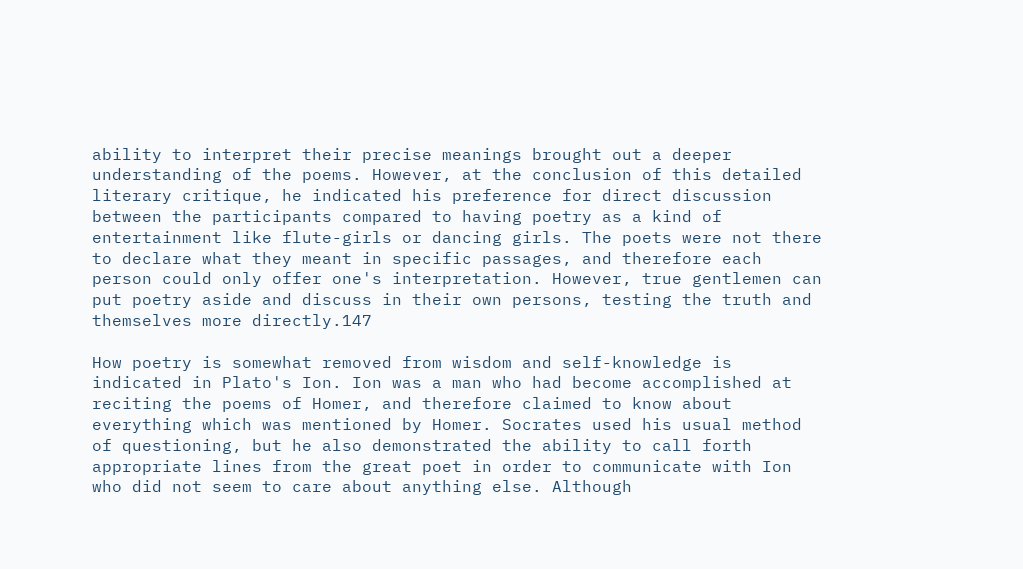ability to interpret their precise meanings brought out a deeper understanding of the poems. However, at the conclusion of this detailed literary critique, he indicated his preference for direct discussion between the participants compared to having poetry as a kind of entertainment like flute-girls or dancing girls. The poets were not there to declare what they meant in specific passages, and therefore each person could only offer one's interpretation. However, true gentlemen can put poetry aside and discuss in their own persons, testing the truth and themselves more directly.147

How poetry is somewhat removed from wisdom and self-knowledge is indicated in Plato's Ion. Ion was a man who had become accomplished at reciting the poems of Homer, and therefore claimed to know about everything which was mentioned by Homer. Socrates used his usual method of questioning, but he also demonstrated the ability to call forth appropriate lines from the great poet in order to communicate with Ion who did not seem to care about anything else. Although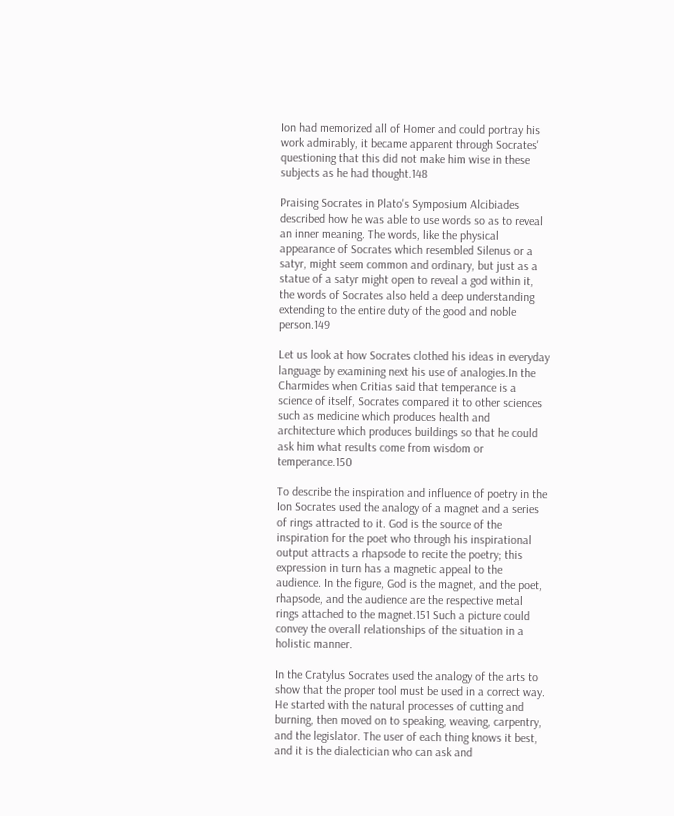Ion had memorized all of Homer and could portray his work admirably, it became apparent through Socrates' questioning that this did not make him wise in these subjects as he had thought.148

Praising Socrates in Plato's Symposium Alcibiades described how he was able to use words so as to reveal an inner meaning. The words, like the physical appearance of Socrates which resembled Silenus or a satyr, might seem common and ordinary, but just as a statue of a satyr might open to reveal a god within it, the words of Socrates also held a deep understanding extending to the entire duty of the good and noble person.149

Let us look at how Socrates clothed his ideas in everyday language by examining next his use of analogies.In the Charmides when Critias said that temperance is a science of itself, Socrates compared it to other sciences such as medicine which produces health and architecture which produces buildings so that he could ask him what results come from wisdom or temperance.150

To describe the inspiration and influence of poetry in the Ion Socrates used the analogy of a magnet and a series of rings attracted to it. God is the source of the inspiration for the poet who through his inspirational output attracts a rhapsode to recite the poetry; this expression in turn has a magnetic appeal to the audience. In the figure, God is the magnet, and the poet, rhapsode, and the audience are the respective metal rings attached to the magnet.151 Such a picture could convey the overall relationships of the situation in a holistic manner.

In the Cratylus Socrates used the analogy of the arts to show that the proper tool must be used in a correct way. He started with the natural processes of cutting and burning, then moved on to speaking, weaving, carpentry, and the legislator. The user of each thing knows it best, and it is the dialectician who can ask and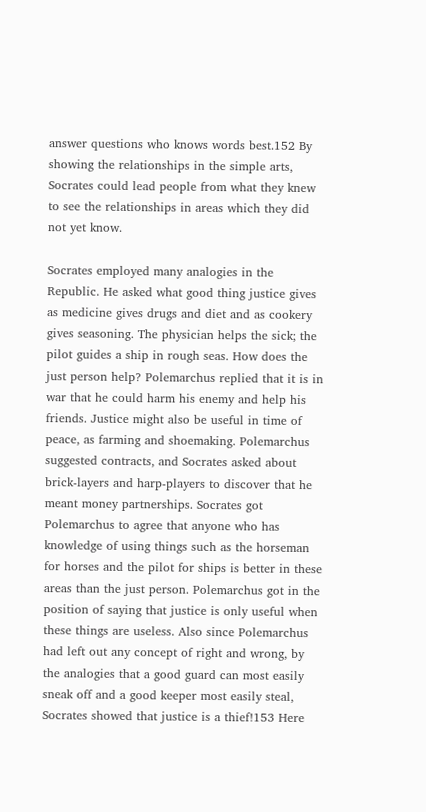answer questions who knows words best.152 By showing the relationships in the simple arts, Socrates could lead people from what they knew to see the relationships in areas which they did not yet know.

Socrates employed many analogies in the Republic. He asked what good thing justice gives as medicine gives drugs and diet and as cookery gives seasoning. The physician helps the sick; the pilot guides a ship in rough seas. How does the just person help? Polemarchus replied that it is in war that he could harm his enemy and help his friends. Justice might also be useful in time of peace, as farming and shoemaking. Polemarchus suggested contracts, and Socrates asked about brick-layers and harp-players to discover that he meant money partnerships. Socrates got Polemarchus to agree that anyone who has knowledge of using things such as the horseman for horses and the pilot for ships is better in these areas than the just person. Polemarchus got in the position of saying that justice is only useful when these things are useless. Also since Polemarchus had left out any concept of right and wrong, by the analogies that a good guard can most easily sneak off and a good keeper most easily steal, Socrates showed that justice is a thief!153 Here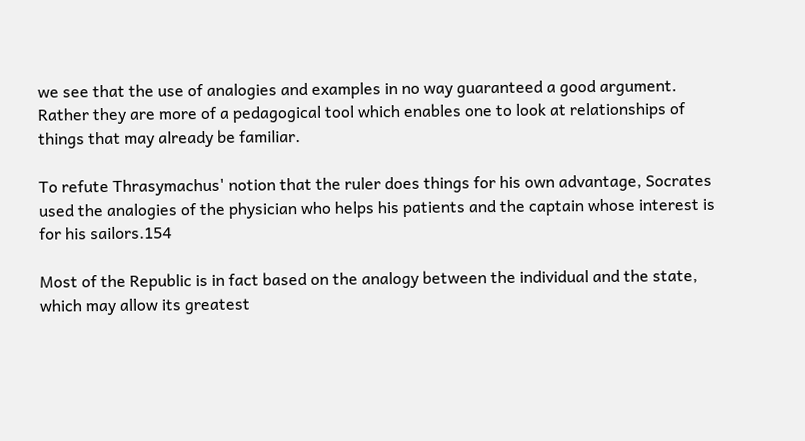we see that the use of analogies and examples in no way guaranteed a good argument. Rather they are more of a pedagogical tool which enables one to look at relationships of things that may already be familiar.

To refute Thrasymachus' notion that the ruler does things for his own advantage, Socrates used the analogies of the physician who helps his patients and the captain whose interest is for his sailors.154

Most of the Republic is in fact based on the analogy between the individual and the state, which may allow its greatest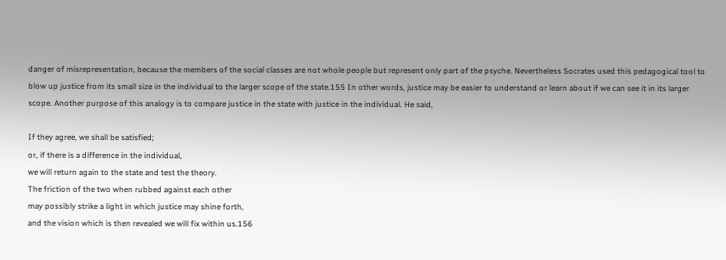danger of misrepresentation, because the members of the social classes are not whole people but represent only part of the psyche. Nevertheless Socrates used this pedagogical tool to blow up justice from its small size in the individual to the larger scope of the state.155 In other words, justice may be easier to understand or learn about if we can see it in its larger scope. Another purpose of this analogy is to compare justice in the state with justice in the individual. He said,

If they agree, we shall be satisfied;
or, if there is a difference in the individual,
we will return again to the state and test the theory.
The friction of the two when rubbed against each other
may possibly strike a light in which justice may shine forth,
and the vision which is then revealed we will fix within us.156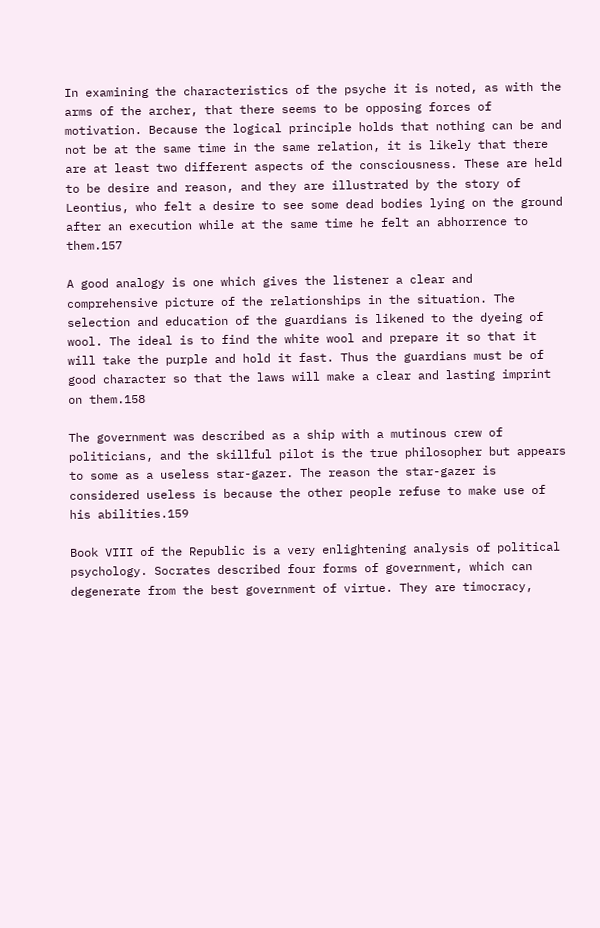In examining the characteristics of the psyche it is noted, as with the arms of the archer, that there seems to be opposing forces of motivation. Because the logical principle holds that nothing can be and not be at the same time in the same relation, it is likely that there are at least two different aspects of the consciousness. These are held to be desire and reason, and they are illustrated by the story of Leontius, who felt a desire to see some dead bodies lying on the ground after an execution while at the same time he felt an abhorrence to them.157

A good analogy is one which gives the listener a clear and comprehensive picture of the relationships in the situation. The selection and education of the guardians is likened to the dyeing of wool. The ideal is to find the white wool and prepare it so that it will take the purple and hold it fast. Thus the guardians must be of good character so that the laws will make a clear and lasting imprint on them.158

The government was described as a ship with a mutinous crew of politicians, and the skillful pilot is the true philosopher but appears to some as a useless star-gazer. The reason the star-gazer is considered useless is because the other people refuse to make use of his abilities.159

Book VIII of the Republic is a very enlightening analysis of political psychology. Socrates described four forms of government, which can degenerate from the best government of virtue. They are timocracy,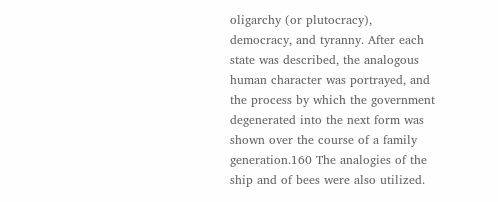oligarchy (or plutocracy), democracy, and tyranny. After each state was described, the analogous human character was portrayed, and the process by which the government degenerated into the next form was shown over the course of a family generation.160 The analogies of the ship and of bees were also utilized.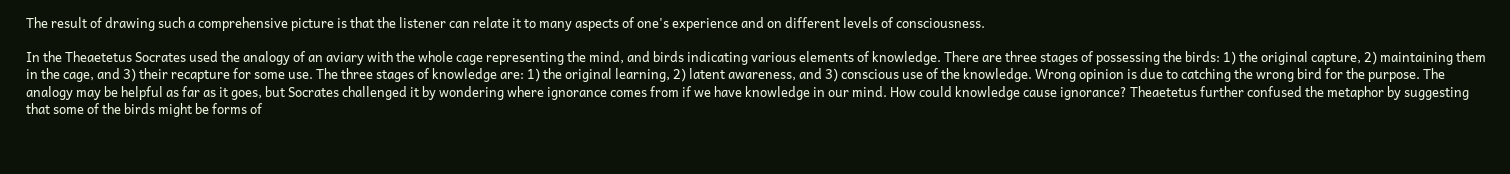The result of drawing such a comprehensive picture is that the listener can relate it to many aspects of one's experience and on different levels of consciousness.

In the Theaetetus Socrates used the analogy of an aviary with the whole cage representing the mind, and birds indicating various elements of knowledge. There are three stages of possessing the birds: 1) the original capture, 2) maintaining them in the cage, and 3) their recapture for some use. The three stages of knowledge are: 1) the original learning, 2) latent awareness, and 3) conscious use of the knowledge. Wrong opinion is due to catching the wrong bird for the purpose. The analogy may be helpful as far as it goes, but Socrates challenged it by wondering where ignorance comes from if we have knowledge in our mind. How could knowledge cause ignorance? Theaetetus further confused the metaphor by suggesting that some of the birds might be forms of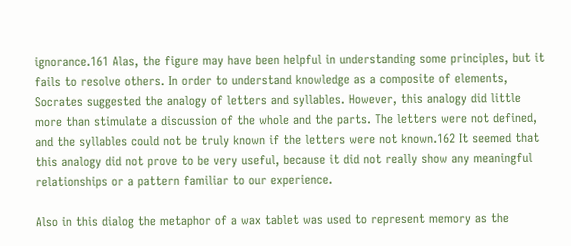ignorance.161 Alas, the figure may have been helpful in understanding some principles, but it fails to resolve others. In order to understand knowledge as a composite of elements, Socrates suggested the analogy of letters and syllables. However, this analogy did little more than stimulate a discussion of the whole and the parts. The letters were not defined, and the syllables could not be truly known if the letters were not known.162 It seemed that this analogy did not prove to be very useful, because it did not really show any meaningful relationships or a pattern familiar to our experience.

Also in this dialog the metaphor of a wax tablet was used to represent memory as the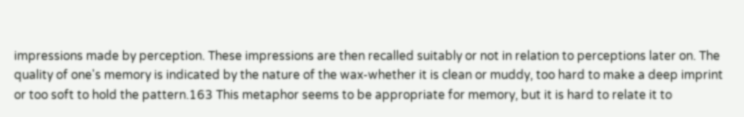impressions made by perception. These impressions are then recalled suitably or not in relation to perceptions later on. The quality of one's memory is indicated by the nature of the wax-whether it is clean or muddy, too hard to make a deep imprint or too soft to hold the pattern.163 This metaphor seems to be appropriate for memory, but it is hard to relate it to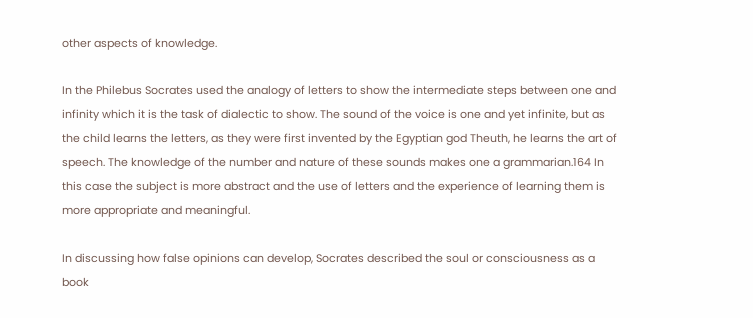other aspects of knowledge.

In the Philebus Socrates used the analogy of letters to show the intermediate steps between one and infinity which it is the task of dialectic to show. The sound of the voice is one and yet infinite, but as the child learns the letters, as they were first invented by the Egyptian god Theuth, he learns the art of speech. The knowledge of the number and nature of these sounds makes one a grammarian.164 In this case the subject is more abstract and the use of letters and the experience of learning them is more appropriate and meaningful.

In discussing how false opinions can develop, Socrates described the soul or consciousness as a book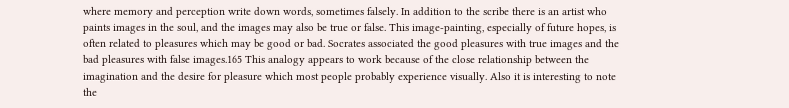where memory and perception write down words, sometimes falsely. In addition to the scribe there is an artist who paints images in the soul, and the images may also be true or false. This image-painting, especially of future hopes, is often related to pleasures which may be good or bad. Socrates associated the good pleasures with true images and the bad pleasures with false images.165 This analogy appears to work because of the close relationship between the imagination and the desire for pleasure which most people probably experience visually. Also it is interesting to note the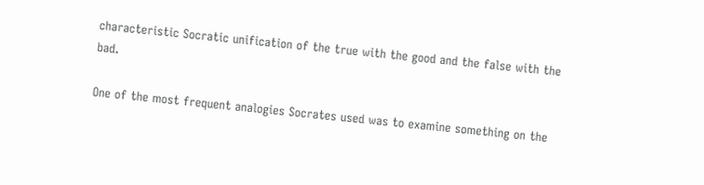characteristic Socratic unification of the true with the good and the false with the bad.

One of the most frequent analogies Socrates used was to examine something on the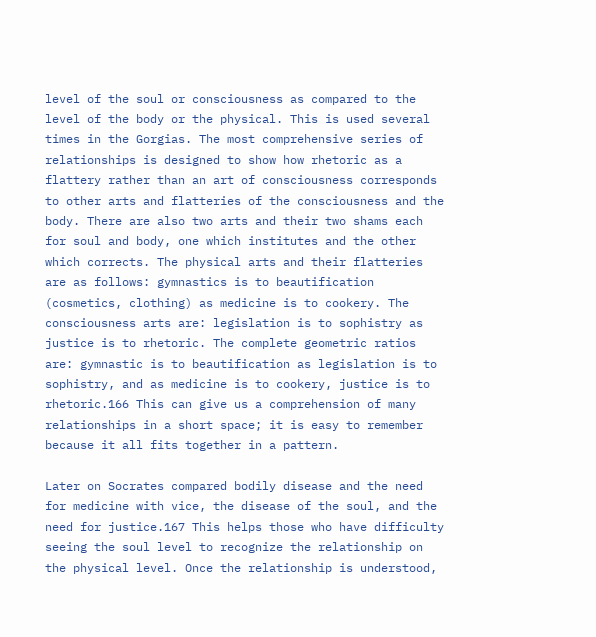level of the soul or consciousness as compared to the level of the body or the physical. This is used several times in the Gorgias. The most comprehensive series of relationships is designed to show how rhetoric as a flattery rather than an art of consciousness corresponds to other arts and flatteries of the consciousness and the body. There are also two arts and their two shams each for soul and body, one which institutes and the other which corrects. The physical arts and their flatteries are as follows: gymnastics is to beautification (cosmetics, clothing) as medicine is to cookery. The consciousness arts are: legislation is to sophistry as justice is to rhetoric. The complete geometric ratios are: gymnastic is to beautification as legislation is to sophistry, and as medicine is to cookery, justice is to rhetoric.166 This can give us a comprehension of many relationships in a short space; it is easy to remember because it all fits together in a pattern.

Later on Socrates compared bodily disease and the need for medicine with vice, the disease of the soul, and the need for justice.167 This helps those who have difficulty seeing the soul level to recognize the relationship on the physical level. Once the relationship is understood,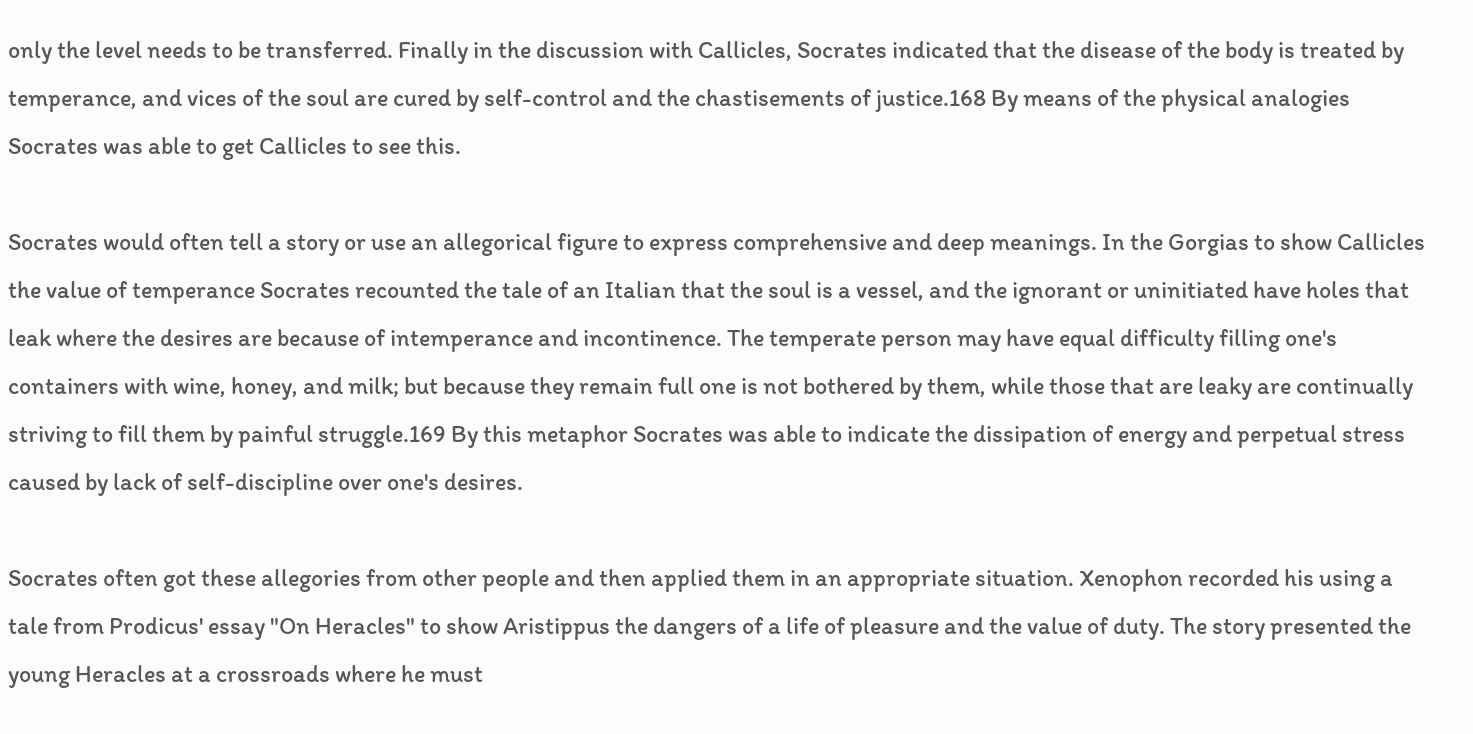only the level needs to be transferred. Finally in the discussion with Callicles, Socrates indicated that the disease of the body is treated by temperance, and vices of the soul are cured by self-control and the chastisements of justice.168 By means of the physical analogies Socrates was able to get Callicles to see this.

Socrates would often tell a story or use an allegorical figure to express comprehensive and deep meanings. In the Gorgias to show Callicles the value of temperance Socrates recounted the tale of an Italian that the soul is a vessel, and the ignorant or uninitiated have holes that leak where the desires are because of intemperance and incontinence. The temperate person may have equal difficulty filling one's containers with wine, honey, and milk; but because they remain full one is not bothered by them, while those that are leaky are continually striving to fill them by painful struggle.169 By this metaphor Socrates was able to indicate the dissipation of energy and perpetual stress caused by lack of self-discipline over one's desires.

Socrates often got these allegories from other people and then applied them in an appropriate situation. Xenophon recorded his using a tale from Prodicus' essay "On Heracles" to show Aristippus the dangers of a life of pleasure and the value of duty. The story presented the young Heracles at a crossroads where he must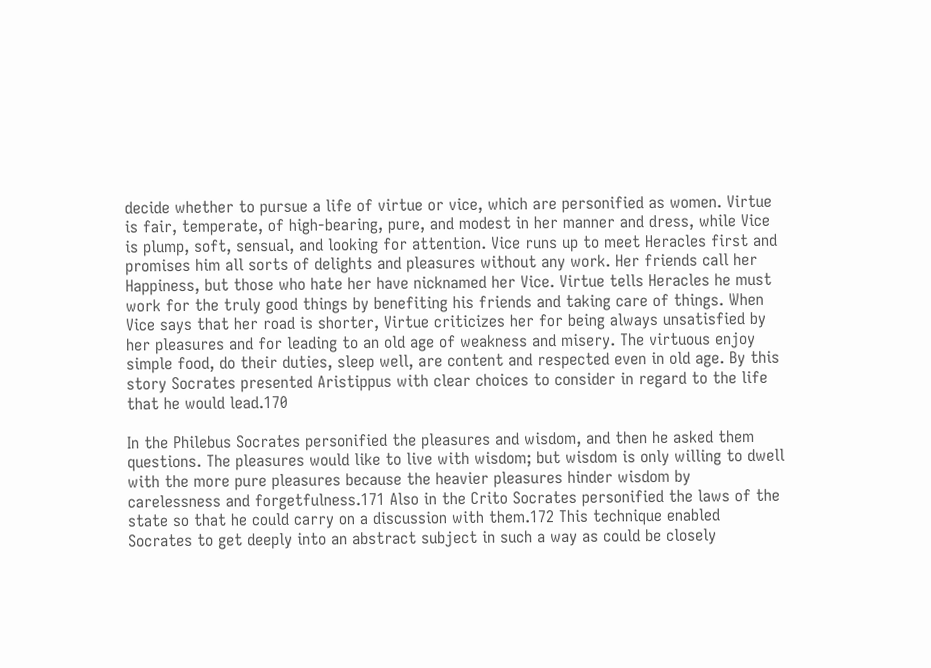decide whether to pursue a life of virtue or vice, which are personified as women. Virtue is fair, temperate, of high-bearing, pure, and modest in her manner and dress, while Vice is plump, soft, sensual, and looking for attention. Vice runs up to meet Heracles first and promises him all sorts of delights and pleasures without any work. Her friends call her Happiness, but those who hate her have nicknamed her Vice. Virtue tells Heracles he must work for the truly good things by benefiting his friends and taking care of things. When Vice says that her road is shorter, Virtue criticizes her for being always unsatisfied by her pleasures and for leading to an old age of weakness and misery. The virtuous enjoy simple food, do their duties, sleep well, are content and respected even in old age. By this story Socrates presented Aristippus with clear choices to consider in regard to the life that he would lead.170

In the Philebus Socrates personified the pleasures and wisdom, and then he asked them questions. The pleasures would like to live with wisdom; but wisdom is only willing to dwell with the more pure pleasures because the heavier pleasures hinder wisdom by carelessness and forgetfulness.171 Also in the Crito Socrates personified the laws of the state so that he could carry on a discussion with them.172 This technique enabled Socrates to get deeply into an abstract subject in such a way as could be closely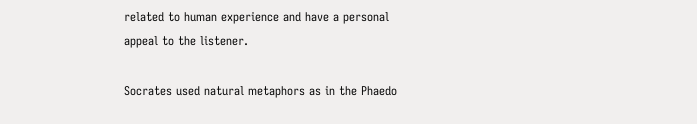related to human experience and have a personal appeal to the listener.

Socrates used natural metaphors as in the Phaedo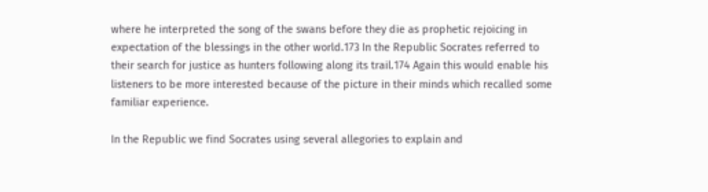where he interpreted the song of the swans before they die as prophetic rejoicing in expectation of the blessings in the other world.173 In the Republic Socrates referred to their search for justice as hunters following along its trail.174 Again this would enable his listeners to be more interested because of the picture in their minds which recalled some familiar experience.

In the Republic we find Socrates using several allegories to explain and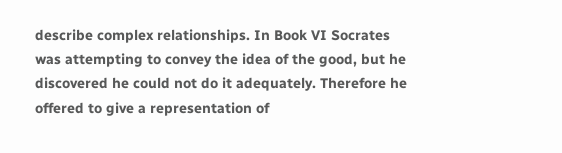describe complex relationships. In Book VI Socrates was attempting to convey the idea of the good, but he discovered he could not do it adequately. Therefore he offered to give a representation of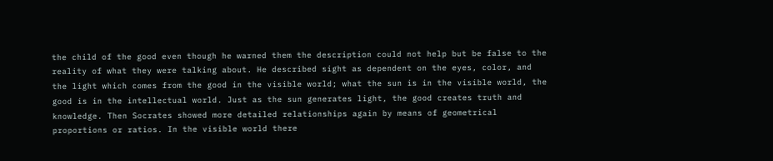the child of the good even though he warned them the description could not help but be false to the reality of what they were talking about. He described sight as dependent on the eyes, color, and the light which comes from the good in the visible world; what the sun is in the visible world, the good is in the intellectual world. Just as the sun generates light, the good creates truth and knowledge. Then Socrates showed more detailed relationships again by means of geometrical proportions or ratios. In the visible world there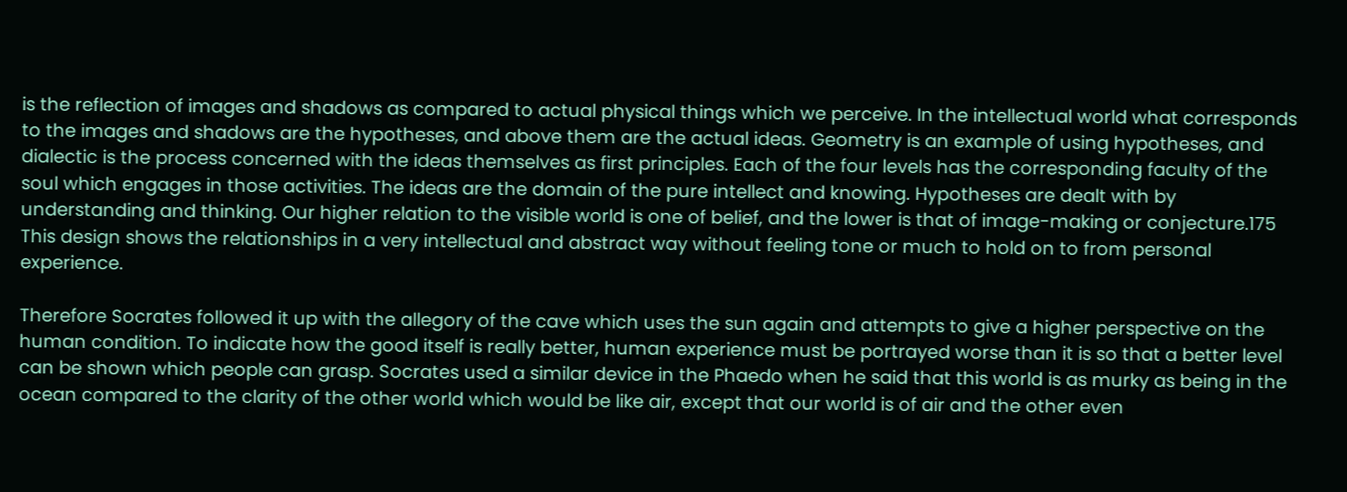is the reflection of images and shadows as compared to actual physical things which we perceive. In the intellectual world what corresponds to the images and shadows are the hypotheses, and above them are the actual ideas. Geometry is an example of using hypotheses, and dialectic is the process concerned with the ideas themselves as first principles. Each of the four levels has the corresponding faculty of the soul which engages in those activities. The ideas are the domain of the pure intellect and knowing. Hypotheses are dealt with by understanding and thinking. Our higher relation to the visible world is one of belief, and the lower is that of image-making or conjecture.175 This design shows the relationships in a very intellectual and abstract way without feeling tone or much to hold on to from personal experience.

Therefore Socrates followed it up with the allegory of the cave which uses the sun again and attempts to give a higher perspective on the human condition. To indicate how the good itself is really better, human experience must be portrayed worse than it is so that a better level can be shown which people can grasp. Socrates used a similar device in the Phaedo when he said that this world is as murky as being in the ocean compared to the clarity of the other world which would be like air, except that our world is of air and the other even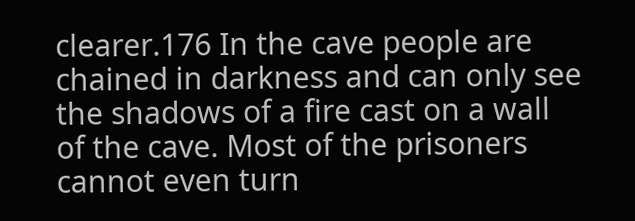clearer.176 In the cave people are chained in darkness and can only see the shadows of a fire cast on a wall of the cave. Most of the prisoners cannot even turn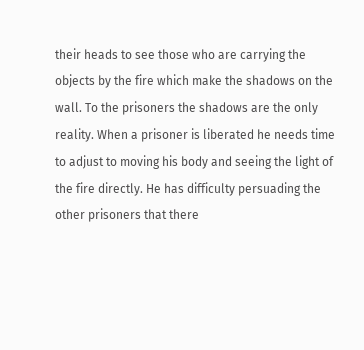their heads to see those who are carrying the objects by the fire which make the shadows on the wall. To the prisoners the shadows are the only reality. When a prisoner is liberated he needs time to adjust to moving his body and seeing the light of the fire directly. He has difficulty persuading the other prisoners that there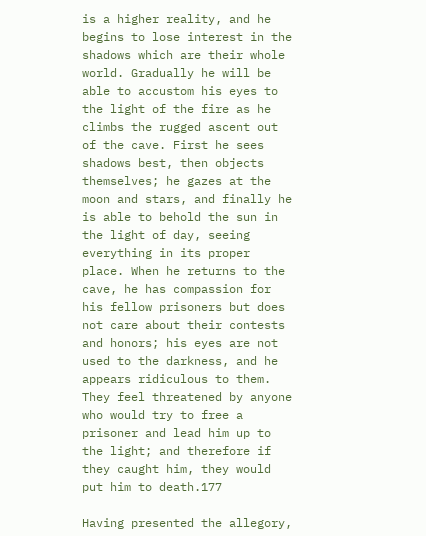is a higher reality, and he begins to lose interest in the shadows which are their whole world. Gradually he will be able to accustom his eyes to the light of the fire as he climbs the rugged ascent out of the cave. First he sees shadows best, then objects themselves; he gazes at the moon and stars, and finally he is able to behold the sun in the light of day, seeing everything in its proper place. When he returns to the cave, he has compassion for his fellow prisoners but does not care about their contests and honors; his eyes are not used to the darkness, and he appears ridiculous to them. They feel threatened by anyone who would try to free a prisoner and lead him up to the light; and therefore if they caught him, they would put him to death.177

Having presented the allegory,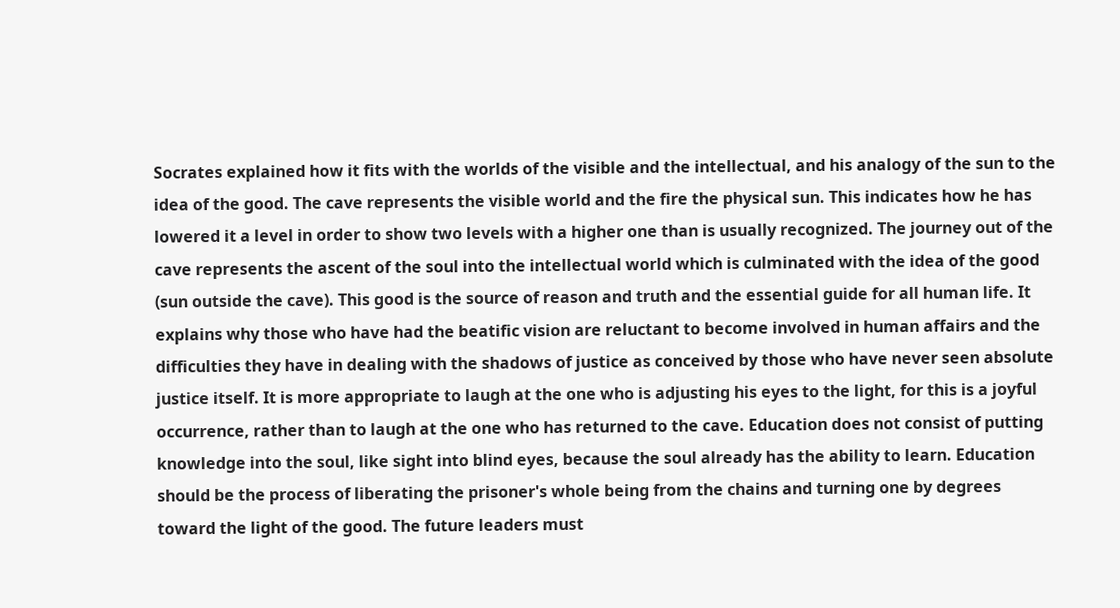Socrates explained how it fits with the worlds of the visible and the intellectual, and his analogy of the sun to the idea of the good. The cave represents the visible world and the fire the physical sun. This indicates how he has lowered it a level in order to show two levels with a higher one than is usually recognized. The journey out of the cave represents the ascent of the soul into the intellectual world which is culminated with the idea of the good (sun outside the cave). This good is the source of reason and truth and the essential guide for all human life. It explains why those who have had the beatific vision are reluctant to become involved in human affairs and the difficulties they have in dealing with the shadows of justice as conceived by those who have never seen absolute justice itself. It is more appropriate to laugh at the one who is adjusting his eyes to the light, for this is a joyful occurrence, rather than to laugh at the one who has returned to the cave. Education does not consist of putting knowledge into the soul, like sight into blind eyes, because the soul already has the ability to learn. Education should be the process of liberating the prisoner's whole being from the chains and turning one by degrees toward the light of the good. The future leaders must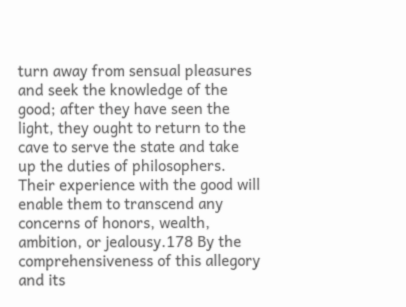turn away from sensual pleasures and seek the knowledge of the good; after they have seen the light, they ought to return to the cave to serve the state and take up the duties of philosophers. Their experience with the good will enable them to transcend any concerns of honors, wealth, ambition, or jealousy.178 By the comprehensiveness of this allegory and its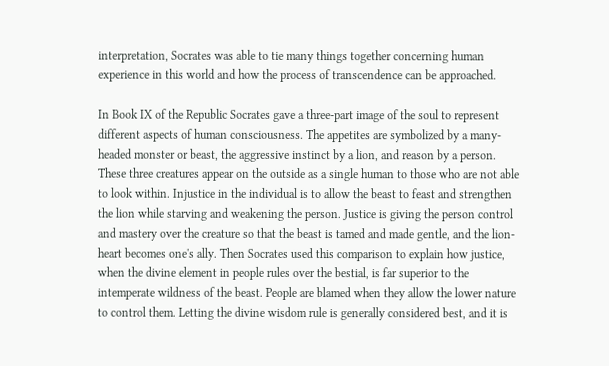interpretation, Socrates was able to tie many things together concerning human experience in this world and how the process of transcendence can be approached.

In Book IX of the Republic Socrates gave a three-part image of the soul to represent different aspects of human consciousness. The appetites are symbolized by a many-headed monster or beast, the aggressive instinct by a lion, and reason by a person. These three creatures appear on the outside as a single human to those who are not able to look within. Injustice in the individual is to allow the beast to feast and strengthen the lion while starving and weakening the person. Justice is giving the person control and mastery over the creature so that the beast is tamed and made gentle, and the lion-heart becomes one's ally. Then Socrates used this comparison to explain how justice, when the divine element in people rules over the bestial, is far superior to the intemperate wildness of the beast. People are blamed when they allow the lower nature to control them. Letting the divine wisdom rule is generally considered best, and it is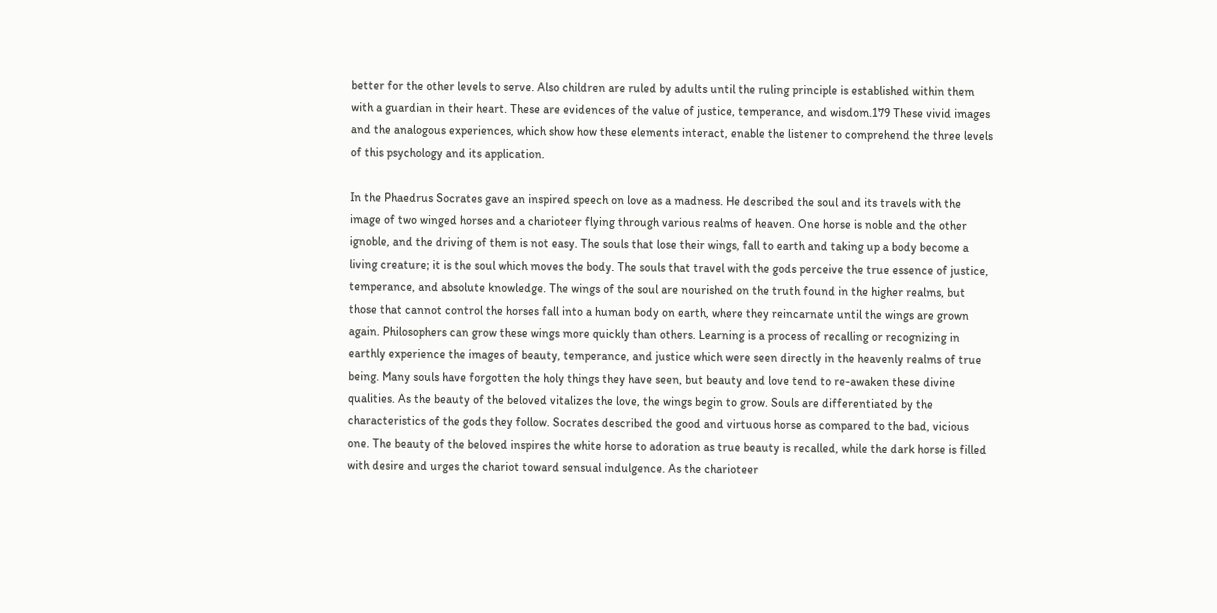better for the other levels to serve. Also children are ruled by adults until the ruling principle is established within them with a guardian in their heart. These are evidences of the value of justice, temperance, and wisdom.179 These vivid images and the analogous experiences, which show how these elements interact, enable the listener to comprehend the three levels of this psychology and its application.

In the Phaedrus Socrates gave an inspired speech on love as a madness. He described the soul and its travels with the image of two winged horses and a charioteer flying through various realms of heaven. One horse is noble and the other ignoble, and the driving of them is not easy. The souls that lose their wings, fall to earth and taking up a body become a living creature; it is the soul which moves the body. The souls that travel with the gods perceive the true essence of justice, temperance, and absolute knowledge. The wings of the soul are nourished on the truth found in the higher realms, but those that cannot control the horses fall into a human body on earth, where they reincarnate until the wings are grown again. Philosophers can grow these wings more quickly than others. Learning is a process of recalling or recognizing in earthly experience the images of beauty, temperance, and justice which were seen directly in the heavenly realms of true being. Many souls have forgotten the holy things they have seen, but beauty and love tend to re-awaken these divine qualities. As the beauty of the beloved vitalizes the love, the wings begin to grow. Souls are differentiated by the characteristics of the gods they follow. Socrates described the good and virtuous horse as compared to the bad, vicious one. The beauty of the beloved inspires the white horse to adoration as true beauty is recalled, while the dark horse is filled with desire and urges the chariot toward sensual indulgence. As the charioteer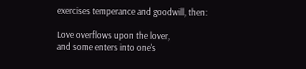exercises temperance and goodwill, then:

Love overflows upon the lover,
and some enters into one's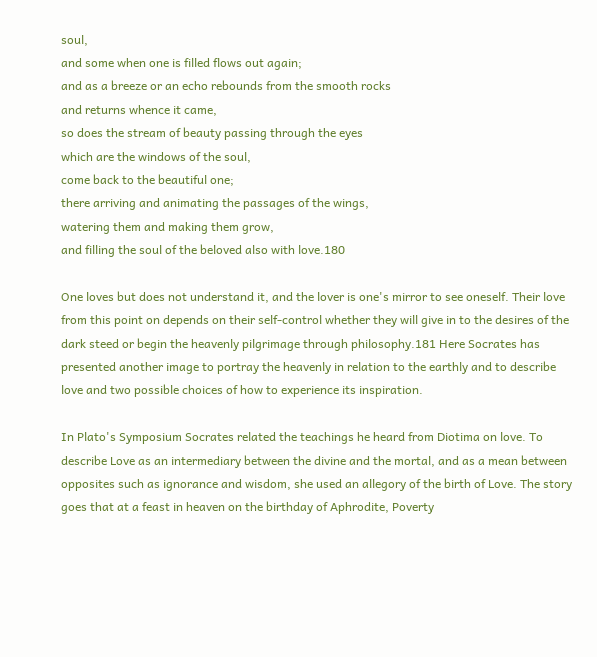soul,
and some when one is filled flows out again;
and as a breeze or an echo rebounds from the smooth rocks
and returns whence it came,
so does the stream of beauty passing through the eyes
which are the windows of the soul,
come back to the beautiful one;
there arriving and animating the passages of the wings,
watering them and making them grow,
and filling the soul of the beloved also with love.180

One loves but does not understand it, and the lover is one's mirror to see oneself. Their love from this point on depends on their self-control whether they will give in to the desires of the dark steed or begin the heavenly pilgrimage through philosophy.181 Here Socrates has presented another image to portray the heavenly in relation to the earthly and to describe love and two possible choices of how to experience its inspiration.

In Plato's Symposium Socrates related the teachings he heard from Diotima on love. To describe Love as an intermediary between the divine and the mortal, and as a mean between opposites such as ignorance and wisdom, she used an allegory of the birth of Love. The story goes that at a feast in heaven on the birthday of Aphrodite, Poverty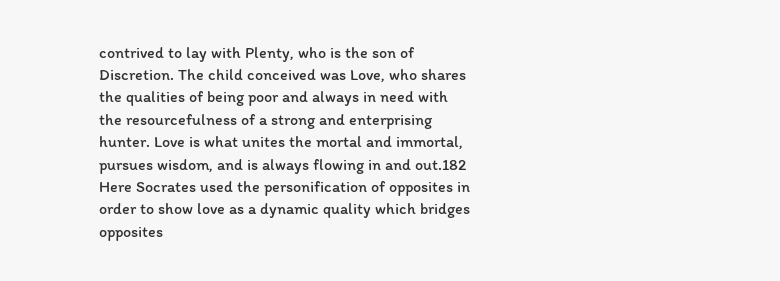contrived to lay with Plenty, who is the son of Discretion. The child conceived was Love, who shares the qualities of being poor and always in need with the resourcefulness of a strong and enterprising hunter. Love is what unites the mortal and immortal, pursues wisdom, and is always flowing in and out.182 Here Socrates used the personification of opposites in order to show love as a dynamic quality which bridges opposites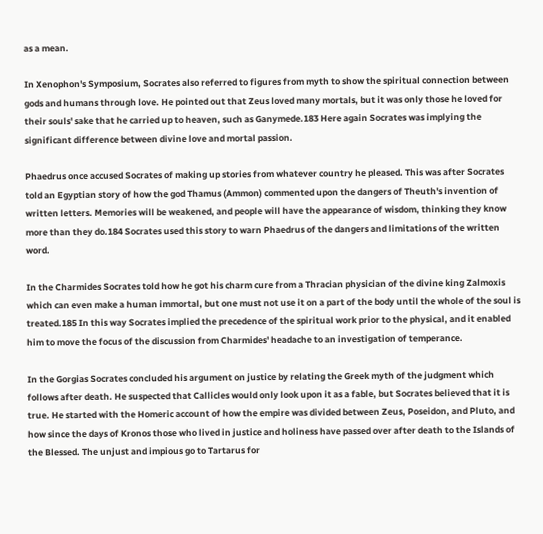as a mean.

In Xenophon's Symposium, Socrates also referred to figures from myth to show the spiritual connection between gods and humans through love. He pointed out that Zeus loved many mortals, but it was only those he loved for their souls' sake that he carried up to heaven, such as Ganymede.183 Here again Socrates was implying the significant difference between divine love and mortal passion.

Phaedrus once accused Socrates of making up stories from whatever country he pleased. This was after Socrates told an Egyptian story of how the god Thamus (Ammon) commented upon the dangers of Theuth's invention of written letters. Memories will be weakened, and people will have the appearance of wisdom, thinking they know more than they do.184 Socrates used this story to warn Phaedrus of the dangers and limitations of the written word.

In the Charmides Socrates told how he got his charm cure from a Thracian physician of the divine king Zalmoxis which can even make a human immortal, but one must not use it on a part of the body until the whole of the soul is treated.185 In this way Socrates implied the precedence of the spiritual work prior to the physical, and it enabled him to move the focus of the discussion from Charmides' headache to an investigation of temperance.

In the Gorgias Socrates concluded his argument on justice by relating the Greek myth of the judgment which follows after death. He suspected that Callicles would only look upon it as a fable, but Socrates believed that it is true. He started with the Homeric account of how the empire was divided between Zeus, Poseidon, and Pluto, and how since the days of Kronos those who lived in justice and holiness have passed over after death to the Islands of the Blessed. The unjust and impious go to Tartarus for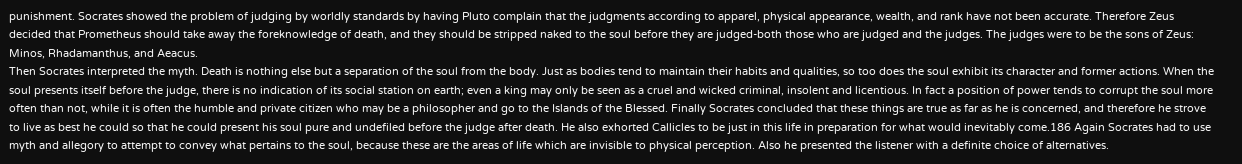punishment. Socrates showed the problem of judging by worldly standards by having Pluto complain that the judgments according to apparel, physical appearance, wealth, and rank have not been accurate. Therefore Zeus decided that Prometheus should take away the foreknowledge of death, and they should be stripped naked to the soul before they are judged-both those who are judged and the judges. The judges were to be the sons of Zeus: Minos, Rhadamanthus, and Aeacus.
Then Socrates interpreted the myth. Death is nothing else but a separation of the soul from the body. Just as bodies tend to maintain their habits and qualities, so too does the soul exhibit its character and former actions. When the soul presents itself before the judge, there is no indication of its social station on earth; even a king may only be seen as a cruel and wicked criminal, insolent and licentious. In fact a position of power tends to corrupt the soul more often than not, while it is often the humble and private citizen who may be a philosopher and go to the Islands of the Blessed. Finally Socrates concluded that these things are true as far as he is concerned, and therefore he strove to live as best he could so that he could present his soul pure and undefiled before the judge after death. He also exhorted Callicles to be just in this life in preparation for what would inevitably come.186 Again Socrates had to use myth and allegory to attempt to convey what pertains to the soul, because these are the areas of life which are invisible to physical perception. Also he presented the listener with a definite choice of alternatives.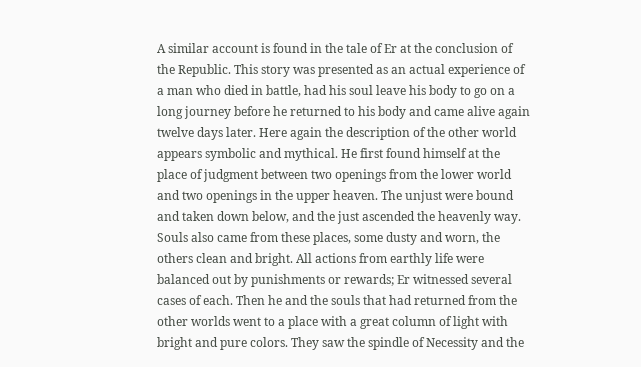A similar account is found in the tale of Er at the conclusion of the Republic. This story was presented as an actual experience of a man who died in battle, had his soul leave his body to go on a long journey before he returned to his body and came alive again twelve days later. Here again the description of the other world appears symbolic and mythical. He first found himself at the place of judgment between two openings from the lower world and two openings in the upper heaven. The unjust were bound and taken down below, and the just ascended the heavenly way. Souls also came from these places, some dusty and worn, the others clean and bright. All actions from earthly life were balanced out by punishments or rewards; Er witnessed several cases of each. Then he and the souls that had returned from the other worlds went to a place with a great column of light with bright and pure colors. They saw the spindle of Necessity and the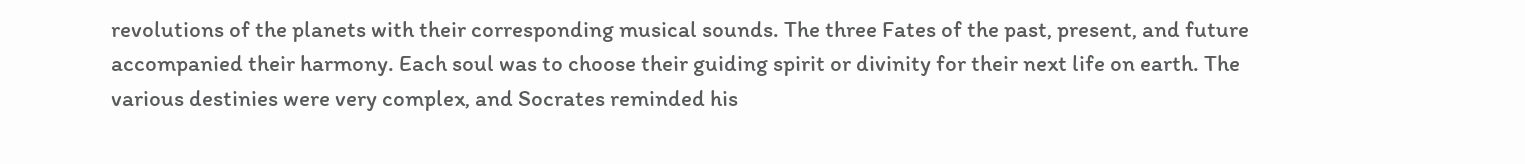revolutions of the planets with their corresponding musical sounds. The three Fates of the past, present, and future accompanied their harmony. Each soul was to choose their guiding spirit or divinity for their next life on earth. The various destinies were very complex, and Socrates reminded his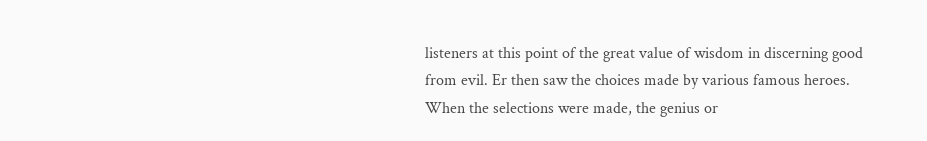listeners at this point of the great value of wisdom in discerning good from evil. Er then saw the choices made by various famous heroes. When the selections were made, the genius or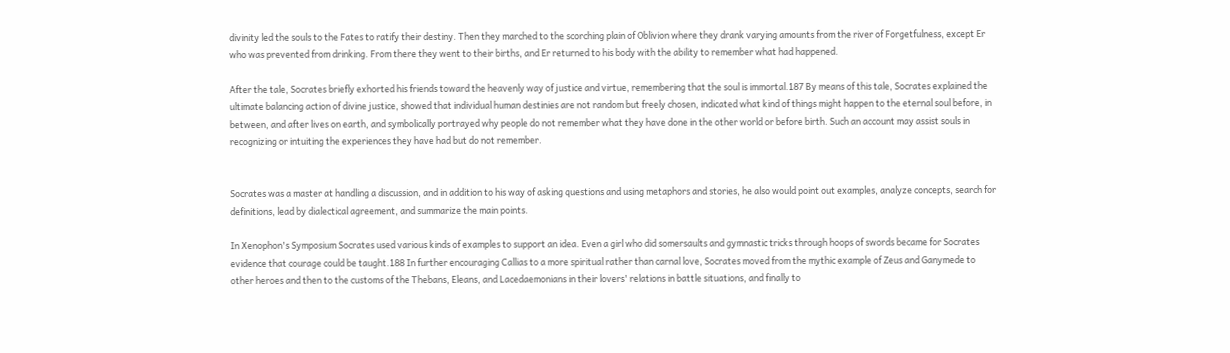divinity led the souls to the Fates to ratify their destiny. Then they marched to the scorching plain of Oblivion where they drank varying amounts from the river of Forgetfulness, except Er who was prevented from drinking. From there they went to their births, and Er returned to his body with the ability to remember what had happened.

After the tale, Socrates briefly exhorted his friends toward the heavenly way of justice and virtue, remembering that the soul is immortal.187 By means of this tale, Socrates explained the ultimate balancing action of divine justice, showed that individual human destinies are not random but freely chosen, indicated what kind of things might happen to the eternal soul before, in between, and after lives on earth, and symbolically portrayed why people do not remember what they have done in the other world or before birth. Such an account may assist souls in recognizing or intuiting the experiences they have had but do not remember.


Socrates was a master at handling a discussion, and in addition to his way of asking questions and using metaphors and stories, he also would point out examples, analyze concepts, search for definitions, lead by dialectical agreement, and summarize the main points.

In Xenophon's Symposium Socrates used various kinds of examples to support an idea. Even a girl who did somersaults and gymnastic tricks through hoops of swords became for Socrates evidence that courage could be taught.188 In further encouraging Callias to a more spiritual rather than carnal love, Socrates moved from the mythic example of Zeus and Ganymede to other heroes and then to the customs of the Thebans, Eleans, and Lacedaemonians in their lovers' relations in battle situations, and finally to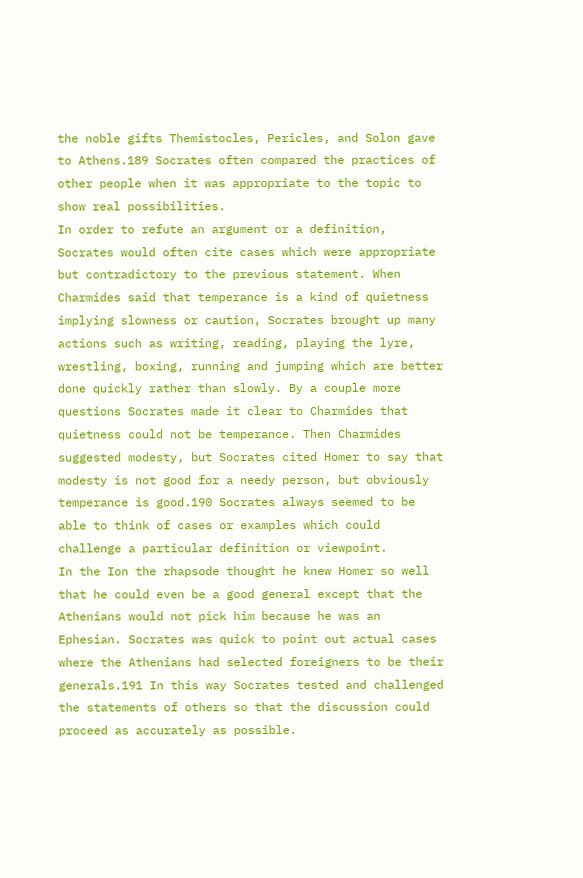the noble gifts Themistocles, Pericles, and Solon gave to Athens.189 Socrates often compared the practices of other people when it was appropriate to the topic to show real possibilities.
In order to refute an argument or a definition, Socrates would often cite cases which were appropriate but contradictory to the previous statement. When Charmides said that temperance is a kind of quietness implying slowness or caution, Socrates brought up many actions such as writing, reading, playing the lyre, wrestling, boxing, running and jumping which are better done quickly rather than slowly. By a couple more questions Socrates made it clear to Charmides that quietness could not be temperance. Then Charmides suggested modesty, but Socrates cited Homer to say that modesty is not good for a needy person, but obviously temperance is good.190 Socrates always seemed to be able to think of cases or examples which could challenge a particular definition or viewpoint.
In the Ion the rhapsode thought he knew Homer so well that he could even be a good general except that the Athenians would not pick him because he was an Ephesian. Socrates was quick to point out actual cases where the Athenians had selected foreigners to be their generals.191 In this way Socrates tested and challenged the statements of others so that the discussion could proceed as accurately as possible.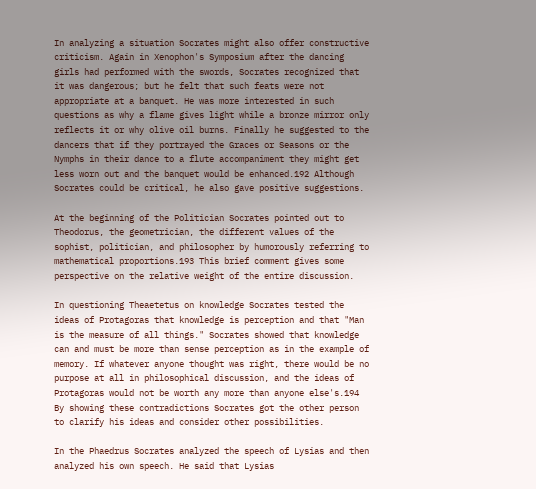In analyzing a situation Socrates might also offer constructive criticism. Again in Xenophon's Symposium after the dancing girls had performed with the swords, Socrates recognized that it was dangerous; but he felt that such feats were not appropriate at a banquet. He was more interested in such questions as why a flame gives light while a bronze mirror only reflects it or why olive oil burns. Finally he suggested to the dancers that if they portrayed the Graces or Seasons or the Nymphs in their dance to a flute accompaniment they might get less worn out and the banquet would be enhanced.192 Although Socrates could be critical, he also gave positive suggestions.

At the beginning of the Politician Socrates pointed out to Theodorus, the geometrician, the different values of the sophist, politician, and philosopher by humorously referring to mathematical proportions.193 This brief comment gives some perspective on the relative weight of the entire discussion.

In questioning Theaetetus on knowledge Socrates tested the ideas of Protagoras that knowledge is perception and that "Man is the measure of all things." Socrates showed that knowledge can and must be more than sense perception as in the example of memory. If whatever anyone thought was right, there would be no purpose at all in philosophical discussion, and the ideas of Protagoras would not be worth any more than anyone else's.194 By showing these contradictions Socrates got the other person to clarify his ideas and consider other possibilities.

In the Phaedrus Socrates analyzed the speech of Lysias and then analyzed his own speech. He said that Lysias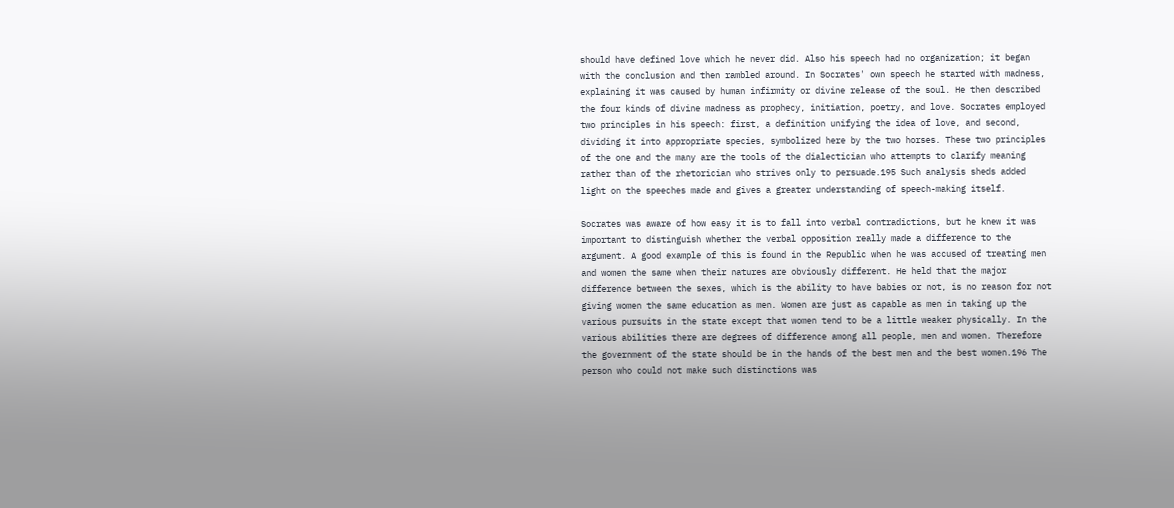should have defined love which he never did. Also his speech had no organization; it began with the conclusion and then rambled around. In Socrates' own speech he started with madness, explaining it was caused by human infirmity or divine release of the soul. He then described the four kinds of divine madness as prophecy, initiation, poetry, and love. Socrates employed two principles in his speech: first, a definition unifying the idea of love, and second, dividing it into appropriate species, symbolized here by the two horses. These two principles of the one and the many are the tools of the dialectician who attempts to clarify meaning rather than of the rhetorician who strives only to persuade.195 Such analysis sheds added light on the speeches made and gives a greater understanding of speech-making itself.

Socrates was aware of how easy it is to fall into verbal contradictions, but he knew it was important to distinguish whether the verbal opposition really made a difference to the argument. A good example of this is found in the Republic when he was accused of treating men and women the same when their natures are obviously different. He held that the major difference between the sexes, which is the ability to have babies or not, is no reason for not giving women the same education as men. Women are just as capable as men in taking up the various pursuits in the state except that women tend to be a little weaker physically. In the various abilities there are degrees of difference among all people, men and women. Therefore the government of the state should be in the hands of the best men and the best women.196 The person who could not make such distinctions was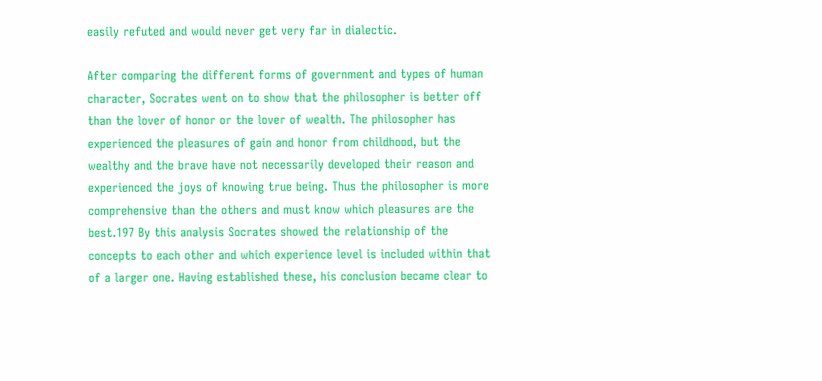easily refuted and would never get very far in dialectic.

After comparing the different forms of government and types of human character, Socrates went on to show that the philosopher is better off than the lover of honor or the lover of wealth. The philosopher has experienced the pleasures of gain and honor from childhood, but the wealthy and the brave have not necessarily developed their reason and experienced the joys of knowing true being. Thus the philosopher is more comprehensive than the others and must know which pleasures are the best.197 By this analysis Socrates showed the relationship of the concepts to each other and which experience level is included within that of a larger one. Having established these, his conclusion became clear to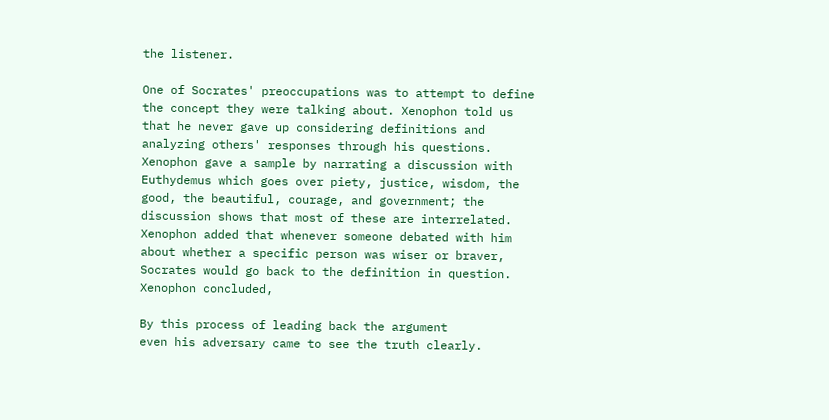the listener.

One of Socrates' preoccupations was to attempt to define the concept they were talking about. Xenophon told us that he never gave up considering definitions and analyzing others' responses through his questions. Xenophon gave a sample by narrating a discussion with Euthydemus which goes over piety, justice, wisdom, the good, the beautiful, courage, and government; the discussion shows that most of these are interrelated. Xenophon added that whenever someone debated with him about whether a specific person was wiser or braver, Socrates would go back to the definition in question. Xenophon concluded,

By this process of leading back the argument
even his adversary came to see the truth clearly.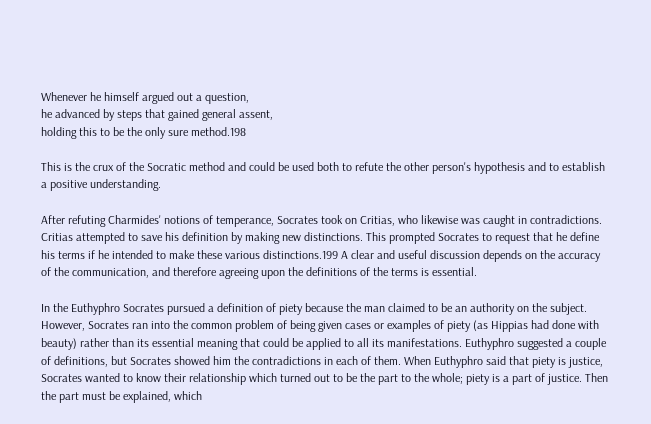Whenever he himself argued out a question,
he advanced by steps that gained general assent,
holding this to be the only sure method.198

This is the crux of the Socratic method and could be used both to refute the other person's hypothesis and to establish a positive understanding.

After refuting Charmides' notions of temperance, Socrates took on Critias, who likewise was caught in contradictions. Critias attempted to save his definition by making new distinctions. This prompted Socrates to request that he define his terms if he intended to make these various distinctions.199 A clear and useful discussion depends on the accuracy of the communication, and therefore agreeing upon the definitions of the terms is essential.

In the Euthyphro Socrates pursued a definition of piety because the man claimed to be an authority on the subject. However, Socrates ran into the common problem of being given cases or examples of piety (as Hippias had done with beauty) rather than its essential meaning that could be applied to all its manifestations. Euthyphro suggested a couple of definitions, but Socrates showed him the contradictions in each of them. When Euthyphro said that piety is justice, Socrates wanted to know their relationship which turned out to be the part to the whole; piety is a part of justice. Then the part must be explained, which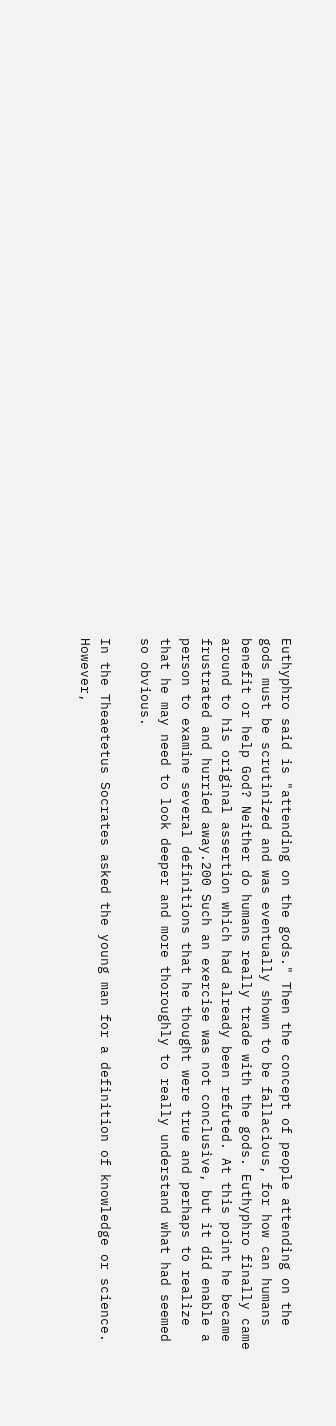Euthyphro said is "attending on the gods." Then the concept of people attending on the gods must be scrutinized and was eventually shown to be fallacious, for how can humans benefit or help God? Neither do humans really trade with the gods. Euthyphro finally came around to his original assertion which had already been refuted. At this point he became frustrated and hurried away.200 Such an exercise was not conclusive, but it did enable a person to examine several definitions that he thought were true and perhaps to realize that he may need to look deeper and more thoroughly to really understand what had seemed so obvious.

In the Theaetetus Socrates asked the young man for a definition of knowledge or science. However,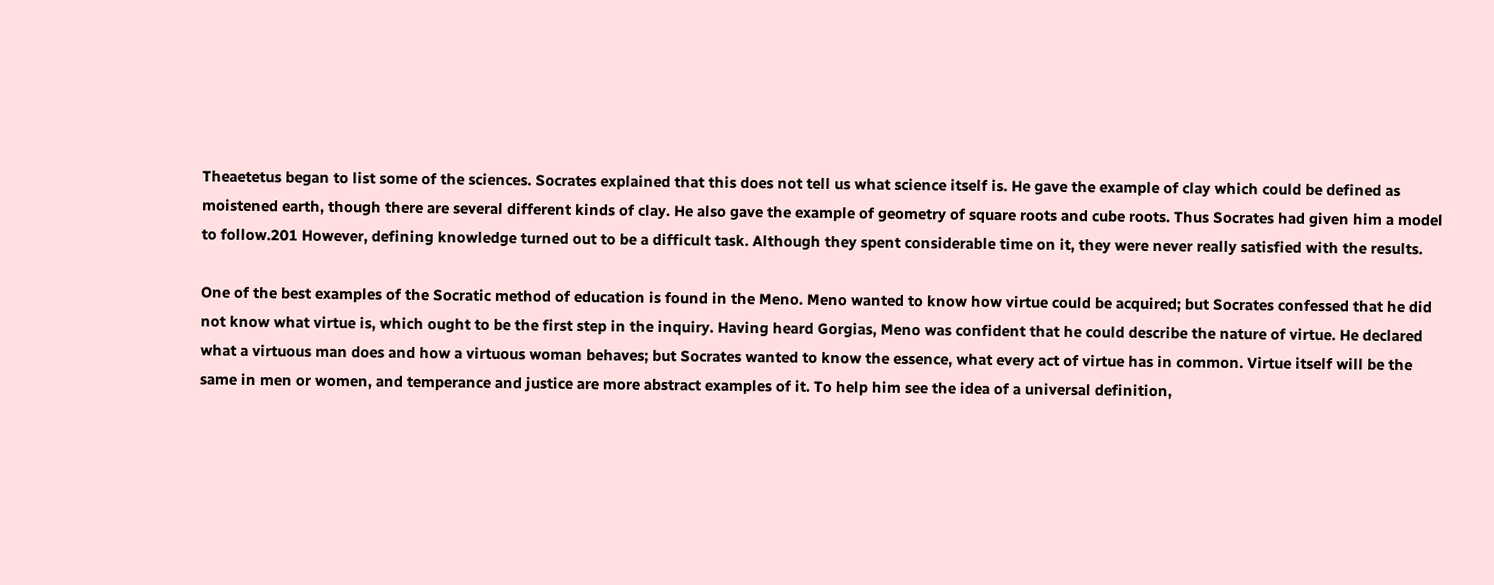Theaetetus began to list some of the sciences. Socrates explained that this does not tell us what science itself is. He gave the example of clay which could be defined as moistened earth, though there are several different kinds of clay. He also gave the example of geometry of square roots and cube roots. Thus Socrates had given him a model to follow.201 However, defining knowledge turned out to be a difficult task. Although they spent considerable time on it, they were never really satisfied with the results.

One of the best examples of the Socratic method of education is found in the Meno. Meno wanted to know how virtue could be acquired; but Socrates confessed that he did not know what virtue is, which ought to be the first step in the inquiry. Having heard Gorgias, Meno was confident that he could describe the nature of virtue. He declared what a virtuous man does and how a virtuous woman behaves; but Socrates wanted to know the essence, what every act of virtue has in common. Virtue itself will be the same in men or women, and temperance and justice are more abstract examples of it. To help him see the idea of a universal definition,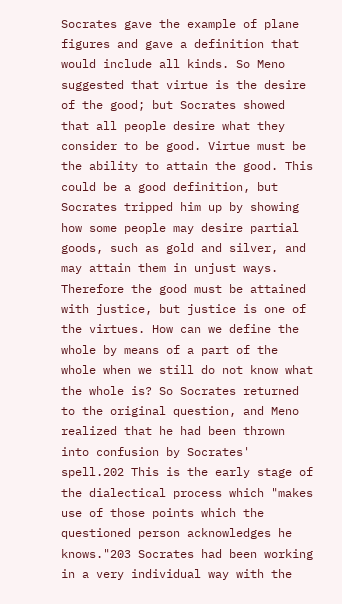Socrates gave the example of plane figures and gave a definition that would include all kinds. So Meno suggested that virtue is the desire of the good; but Socrates showed that all people desire what they consider to be good. Virtue must be the ability to attain the good. This could be a good definition, but Socrates tripped him up by showing how some people may desire partial goods, such as gold and silver, and may attain them in unjust ways. Therefore the good must be attained with justice, but justice is one of the virtues. How can we define the whole by means of a part of the whole when we still do not know what the whole is? So Socrates returned to the original question, and Meno realized that he had been thrown into confusion by Socrates' spell.202 This is the early stage of the dialectical process which "makes use of those points which the questioned person acknowledges he knows."203 Socrates had been working in a very individual way with the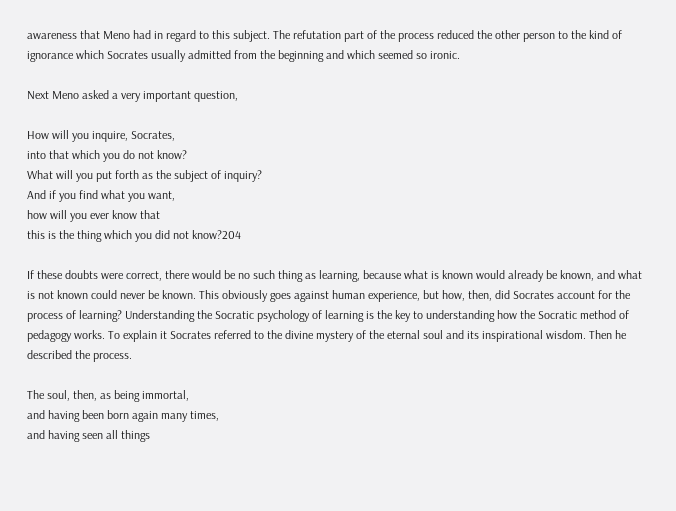awareness that Meno had in regard to this subject. The refutation part of the process reduced the other person to the kind of ignorance which Socrates usually admitted from the beginning and which seemed so ironic.

Next Meno asked a very important question,

How will you inquire, Socrates,
into that which you do not know?
What will you put forth as the subject of inquiry?
And if you find what you want,
how will you ever know that
this is the thing which you did not know?204

If these doubts were correct, there would be no such thing as learning, because what is known would already be known, and what is not known could never be known. This obviously goes against human experience, but how, then, did Socrates account for the process of learning? Understanding the Socratic psychology of learning is the key to understanding how the Socratic method of pedagogy works. To explain it Socrates referred to the divine mystery of the eternal soul and its inspirational wisdom. Then he described the process.

The soul, then, as being immortal,
and having been born again many times,
and having seen all things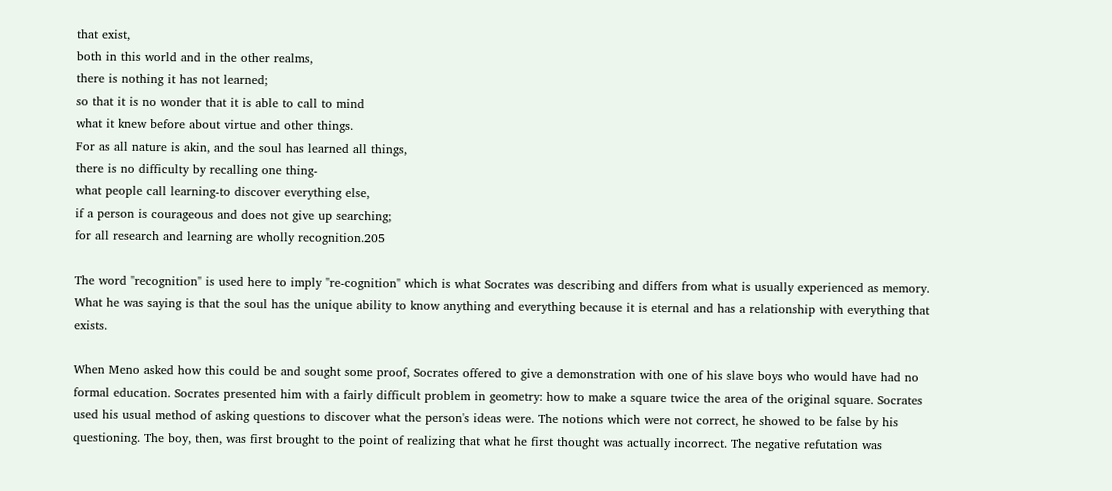that exist,
both in this world and in the other realms,
there is nothing it has not learned;
so that it is no wonder that it is able to call to mind
what it knew before about virtue and other things.
For as all nature is akin, and the soul has learned all things,
there is no difficulty by recalling one thing-
what people call learning-to discover everything else,
if a person is courageous and does not give up searching;
for all research and learning are wholly recognition.205

The word "recognition" is used here to imply "re-cognition" which is what Socrates was describing and differs from what is usually experienced as memory. What he was saying is that the soul has the unique ability to know anything and everything because it is eternal and has a relationship with everything that exists.

When Meno asked how this could be and sought some proof, Socrates offered to give a demonstration with one of his slave boys who would have had no formal education. Socrates presented him with a fairly difficult problem in geometry: how to make a square twice the area of the original square. Socrates used his usual method of asking questions to discover what the person's ideas were. The notions which were not correct, he showed to be false by his questioning. The boy, then, was first brought to the point of realizing that what he first thought was actually incorrect. The negative refutation was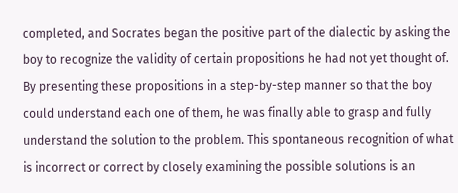completed, and Socrates began the positive part of the dialectic by asking the boy to recognize the validity of certain propositions he had not yet thought of. By presenting these propositions in a step-by-step manner so that the boy could understand each one of them, he was finally able to grasp and fully understand the solution to the problem. This spontaneous recognition of what is incorrect or correct by closely examining the possible solutions is an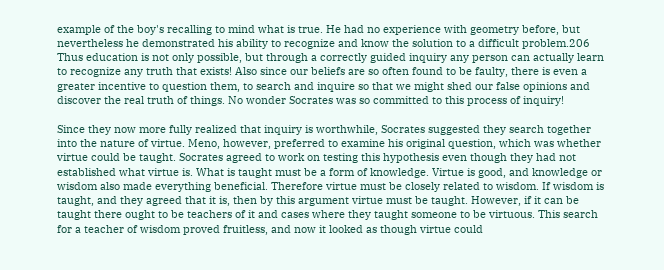example of the boy's recalling to mind what is true. He had no experience with geometry before, but nevertheless he demonstrated his ability to recognize and know the solution to a difficult problem.206 Thus education is not only possible, but through a correctly guided inquiry any person can actually learn to recognize any truth that exists! Also since our beliefs are so often found to be faulty, there is even a greater incentive to question them, to search and inquire so that we might shed our false opinions and discover the real truth of things. No wonder Socrates was so committed to this process of inquiry!

Since they now more fully realized that inquiry is worthwhile, Socrates suggested they search together into the nature of virtue. Meno, however, preferred to examine his original question, which was whether virtue could be taught. Socrates agreed to work on testing this hypothesis even though they had not established what virtue is. What is taught must be a form of knowledge. Virtue is good, and knowledge or wisdom also made everything beneficial. Therefore virtue must be closely related to wisdom. If wisdom is taught, and they agreed that it is, then by this argument virtue must be taught. However, if it can be taught there ought to be teachers of it and cases where they taught someone to be virtuous. This search for a teacher of wisdom proved fruitless, and now it looked as though virtue could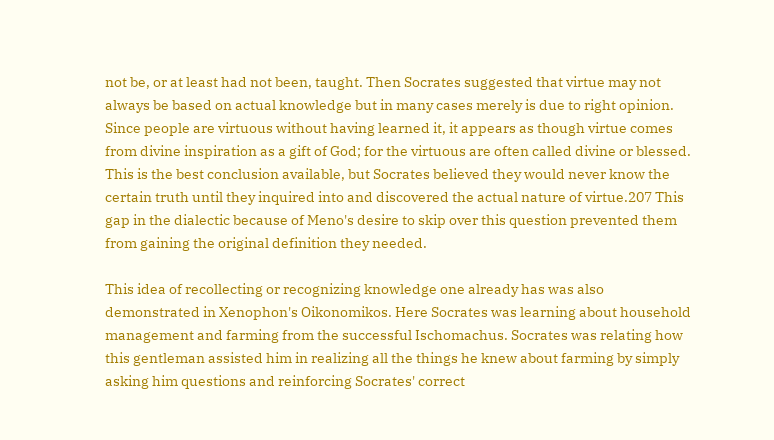not be, or at least had not been, taught. Then Socrates suggested that virtue may not always be based on actual knowledge but in many cases merely is due to right opinion. Since people are virtuous without having learned it, it appears as though virtue comes from divine inspiration as a gift of God; for the virtuous are often called divine or blessed. This is the best conclusion available, but Socrates believed they would never know the certain truth until they inquired into and discovered the actual nature of virtue.207 This gap in the dialectic because of Meno's desire to skip over this question prevented them from gaining the original definition they needed.

This idea of recollecting or recognizing knowledge one already has was also demonstrated in Xenophon's Oikonomikos. Here Socrates was learning about household management and farming from the successful Ischomachus. Socrates was relating how this gentleman assisted him in realizing all the things he knew about farming by simply asking him questions and reinforcing Socrates' correct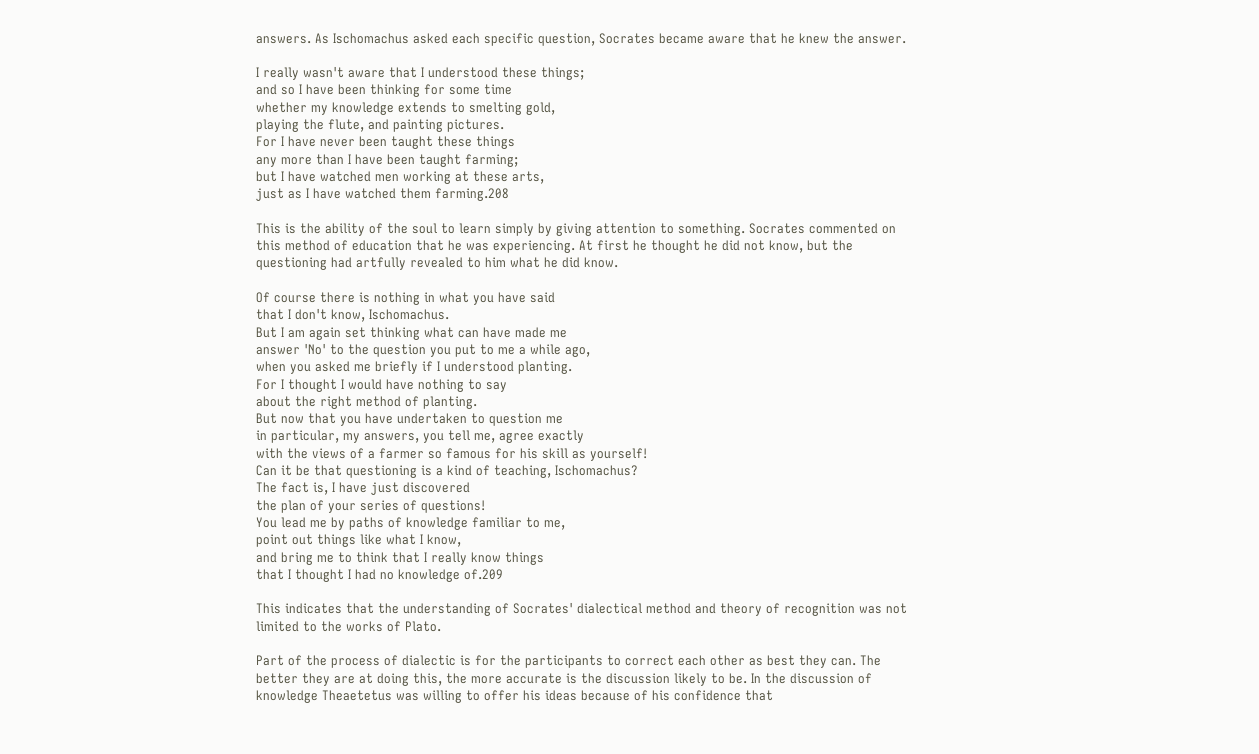answers. As Ischomachus asked each specific question, Socrates became aware that he knew the answer.

I really wasn't aware that I understood these things;
and so I have been thinking for some time
whether my knowledge extends to smelting gold,
playing the flute, and painting pictures.
For I have never been taught these things
any more than I have been taught farming;
but I have watched men working at these arts,
just as I have watched them farming.208

This is the ability of the soul to learn simply by giving attention to something. Socrates commented on this method of education that he was experiencing. At first he thought he did not know, but the questioning had artfully revealed to him what he did know.

Of course there is nothing in what you have said
that I don't know, Ischomachus.
But I am again set thinking what can have made me
answer 'No' to the question you put to me a while ago,
when you asked me briefly if I understood planting.
For I thought I would have nothing to say
about the right method of planting.
But now that you have undertaken to question me
in particular, my answers, you tell me, agree exactly
with the views of a farmer so famous for his skill as yourself!
Can it be that questioning is a kind of teaching, Ischomachus?
The fact is, I have just discovered
the plan of your series of questions!
You lead me by paths of knowledge familiar to me,
point out things like what I know,
and bring me to think that I really know things
that I thought I had no knowledge of.209

This indicates that the understanding of Socrates' dialectical method and theory of recognition was not limited to the works of Plato.

Part of the process of dialectic is for the participants to correct each other as best they can. The better they are at doing this, the more accurate is the discussion likely to be. In the discussion of knowledge Theaetetus was willing to offer his ideas because of his confidence that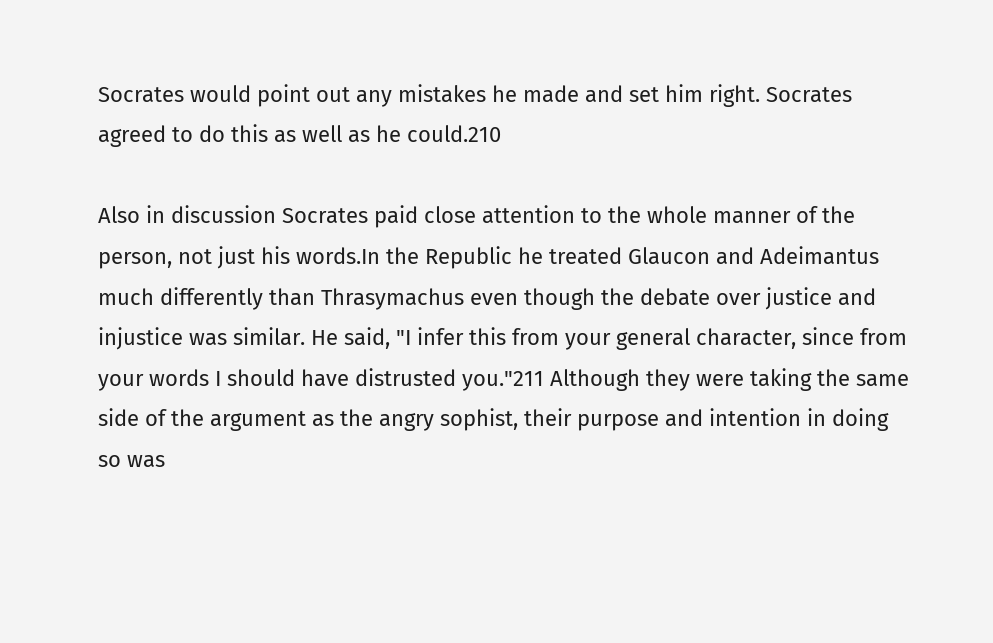Socrates would point out any mistakes he made and set him right. Socrates agreed to do this as well as he could.210

Also in discussion Socrates paid close attention to the whole manner of the person, not just his words.In the Republic he treated Glaucon and Adeimantus much differently than Thrasymachus even though the debate over justice and injustice was similar. He said, "I infer this from your general character, since from your words I should have distrusted you."211 Although they were taking the same side of the argument as the angry sophist, their purpose and intention in doing so was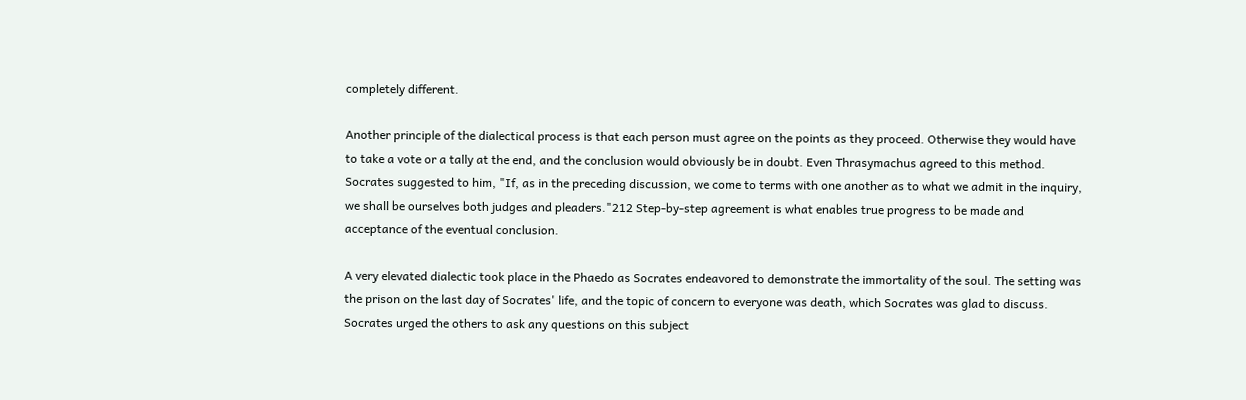completely different.

Another principle of the dialectical process is that each person must agree on the points as they proceed. Otherwise they would have to take a vote or a tally at the end, and the conclusion would obviously be in doubt. Even Thrasymachus agreed to this method. Socrates suggested to him, "If, as in the preceding discussion, we come to terms with one another as to what we admit in the inquiry, we shall be ourselves both judges and pleaders."212 Step-by-step agreement is what enables true progress to be made and acceptance of the eventual conclusion.

A very elevated dialectic took place in the Phaedo as Socrates endeavored to demonstrate the immortality of the soul. The setting was the prison on the last day of Socrates' life, and the topic of concern to everyone was death, which Socrates was glad to discuss. Socrates urged the others to ask any questions on this subject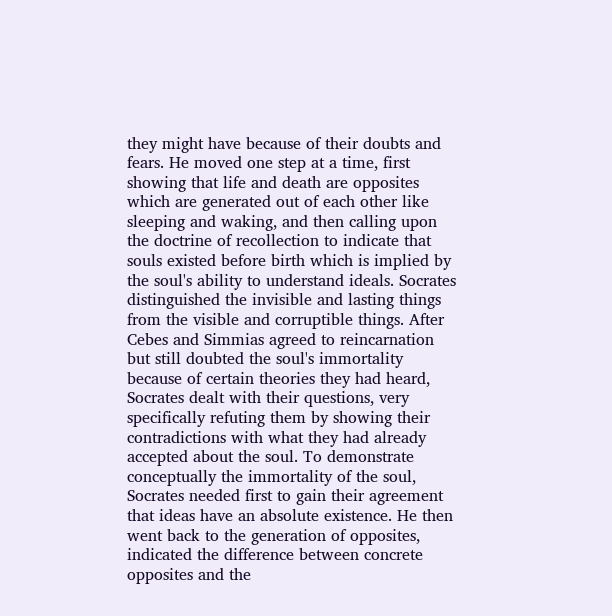they might have because of their doubts and fears. He moved one step at a time, first showing that life and death are opposites which are generated out of each other like sleeping and waking, and then calling upon the doctrine of recollection to indicate that souls existed before birth which is implied by the soul's ability to understand ideals. Socrates distinguished the invisible and lasting things from the visible and corruptible things. After Cebes and Simmias agreed to reincarnation but still doubted the soul's immortality because of certain theories they had heard, Socrates dealt with their questions, very specifically refuting them by showing their contradictions with what they had already accepted about the soul. To demonstrate conceptually the immortality of the soul, Socrates needed first to gain their agreement that ideas have an absolute existence. He then went back to the generation of opposites, indicated the difference between concrete opposites and the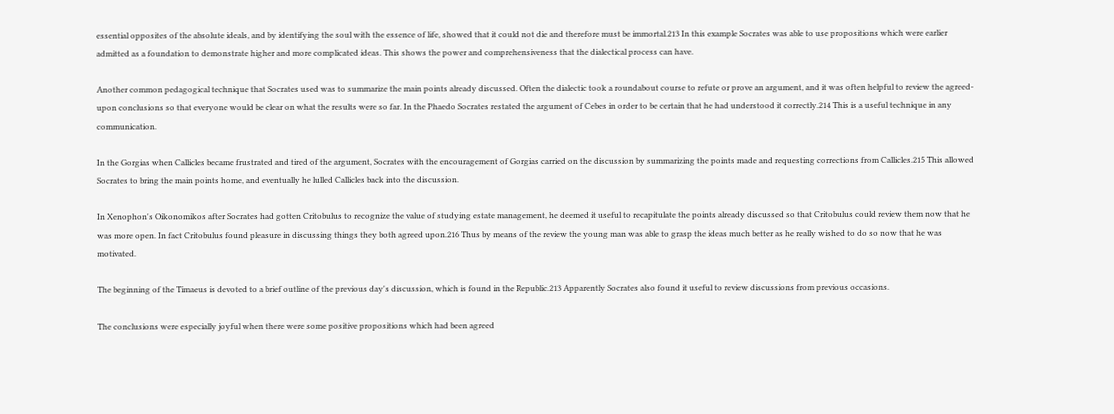essential opposites of the absolute ideals, and by identifying the soul with the essence of life, showed that it could not die and therefore must be immortal.213 In this example Socrates was able to use propositions which were earlier admitted as a foundation to demonstrate higher and more complicated ideas. This shows the power and comprehensiveness that the dialectical process can have.

Another common pedagogical technique that Socrates used was to summarize the main points already discussed. Often the dialectic took a roundabout course to refute or prove an argument, and it was often helpful to review the agreed-upon conclusions so that everyone would be clear on what the results were so far. In the Phaedo Socrates restated the argument of Cebes in order to be certain that he had understood it correctly.214 This is a useful technique in any communication.

In the Gorgias when Callicles became frustrated and tired of the argument, Socrates with the encouragement of Gorgias carried on the discussion by summarizing the points made and requesting corrections from Callicles.215 This allowed Socrates to bring the main points home, and eventually he lulled Callicles back into the discussion.

In Xenophon's Oikonomikos after Socrates had gotten Critobulus to recognize the value of studying estate management, he deemed it useful to recapitulate the points already discussed so that Critobulus could review them now that he was more open. In fact Critobulus found pleasure in discussing things they both agreed upon.216 Thus by means of the review the young man was able to grasp the ideas much better as he really wished to do so now that he was motivated.

The beginning of the Timaeus is devoted to a brief outline of the previous day's discussion, which is found in the Republic.213 Apparently Socrates also found it useful to review discussions from previous occasions.

The conclusions were especially joyful when there were some positive propositions which had been agreed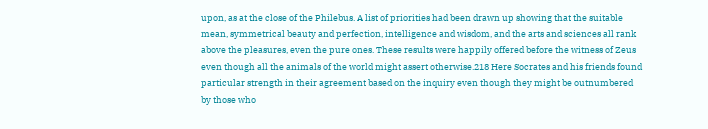upon, as at the close of the Philebus. A list of priorities had been drawn up showing that the suitable mean, symmetrical beauty and perfection, intelligence and wisdom, and the arts and sciences all rank above the pleasures, even the pure ones. These results were happily offered before the witness of Zeus even though all the animals of the world might assert otherwise.218 Here Socrates and his friends found particular strength in their agreement based on the inquiry even though they might be outnumbered by those who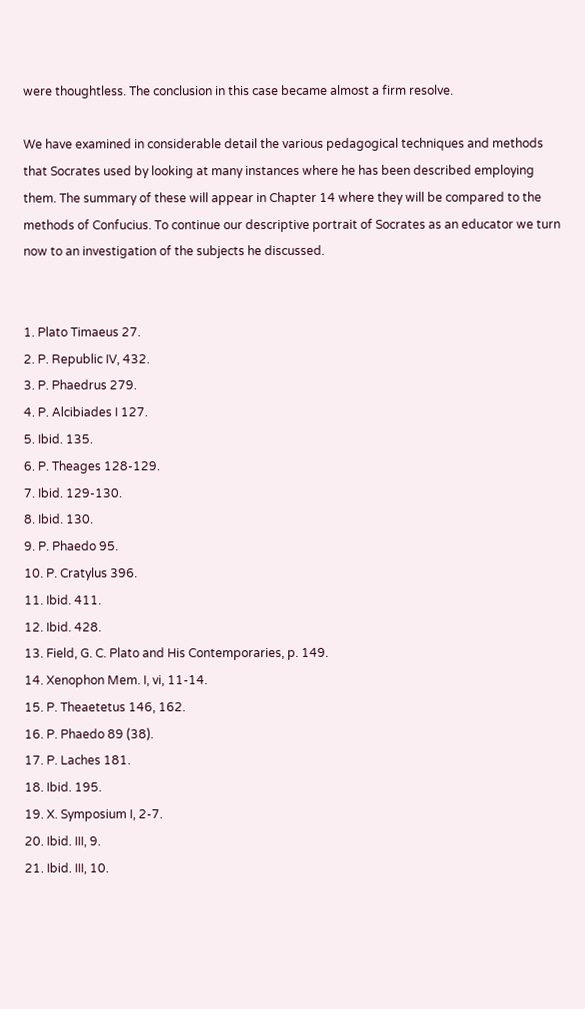were thoughtless. The conclusion in this case became almost a firm resolve.

We have examined in considerable detail the various pedagogical techniques and methods that Socrates used by looking at many instances where he has been described employing them. The summary of these will appear in Chapter 14 where they will be compared to the methods of Confucius. To continue our descriptive portrait of Socrates as an educator we turn now to an investigation of the subjects he discussed.


1. Plato Timaeus 27.
2. P. Republic IV, 432.
3. P. Phaedrus 279.
4. P. Alcibiades I 127.
5. Ibid. 135.
6. P. Theages 128-129.
7. Ibid. 129-130.
8. Ibid. 130.
9. P. Phaedo 95.
10. P. Cratylus 396.
11. Ibid. 411.
12. Ibid. 428.
13. Field, G. C. Plato and His Contemporaries, p. 149.
14. Xenophon Mem. I, vi, 11-14.
15. P. Theaetetus 146, 162.
16. P. Phaedo 89 (38).
17. P. Laches 181.
18. Ibid. 195.
19. X. Symposium I, 2-7.
20. Ibid. III, 9.
21. Ibid. III, 10.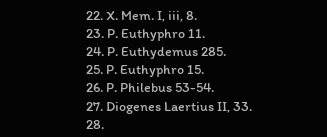22. X. Mem. I, iii, 8.
23. P. Euthyphro 11.
24. P. Euthydemus 285.
25. P. Euthyphro 15.
26. P. Philebus 53-54.
27. Diogenes Laertius II, 33.
28.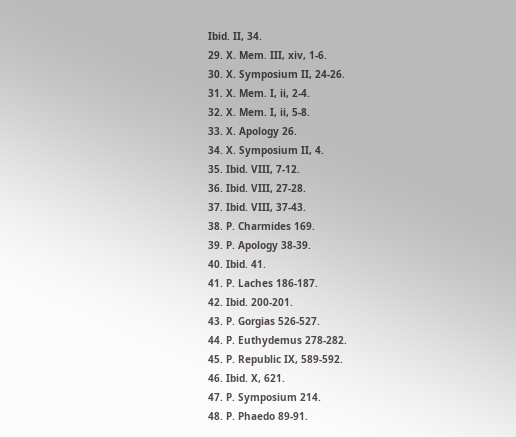Ibid. II, 34.
29. X. Mem. III, xiv, 1-6.
30. X. Symposium II, 24-26.
31. X. Mem. I, ii, 2-4.
32. X. Mem. I, ii, 5-8.
33. X. Apology 26.
34. X. Symposium II, 4.
35. Ibid. VIII, 7-12.
36. Ibid. VIII, 27-28.
37. Ibid. VIII, 37-43.
38. P. Charmides 169.
39. P. Apology 38-39.
40. Ibid. 41.
41. P. Laches 186-187.
42. Ibid. 200-201.
43. P. Gorgias 526-527.
44. P. Euthydemus 278-282.
45. P. Republic IX, 589-592.
46. Ibid. X, 621.
47. P. Symposium 214.
48. P. Phaedo 89-91.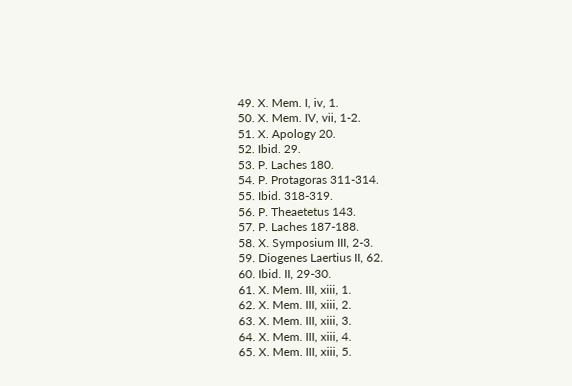49. X. Mem. I, iv, 1.
50. X. Mem. IV, vii, 1-2.
51. X. Apology 20.
52. Ibid. 29.
53. P. Laches 180.
54. P. Protagoras 311-314.
55. Ibid. 318-319.
56. P. Theaetetus 143.
57. P. Laches 187-188.
58. X. Symposium III, 2-3.
59. Diogenes Laertius II, 62.
60. Ibid. II, 29-30.
61. X. Mem. III, xiii, 1.
62. X. Mem. III, xiii, 2.
63. X. Mem. III, xiii, 3.
64. X. Mem. III, xiii, 4.
65. X. Mem. III, xiii, 5.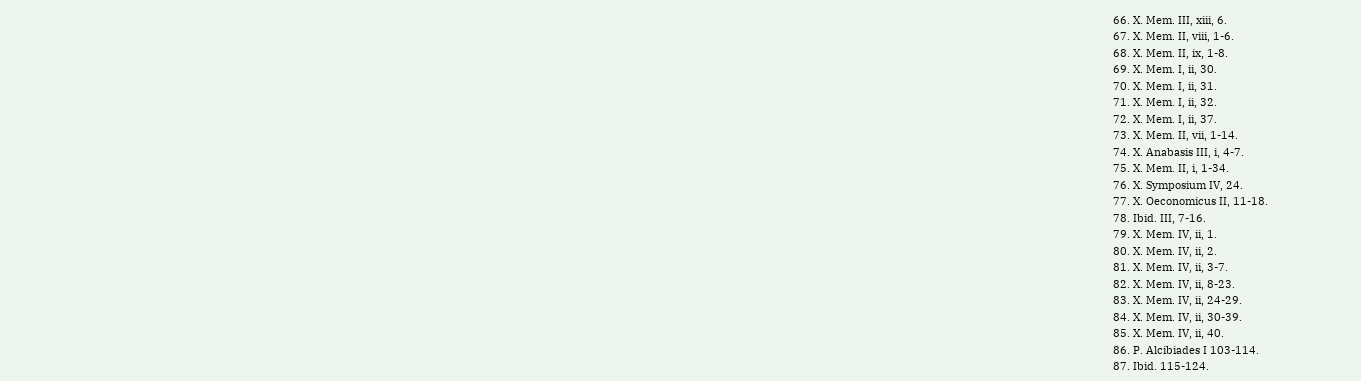66. X. Mem. III, xiii, 6.
67. X. Mem. II, viii, 1-6.
68. X. Mem. II, ix, 1-8.
69. X. Mem. I, ii, 30.
70. X. Mem. I, ii, 31.
71. X. Mem. I, ii, 32.
72. X. Mem. I, ii, 37.
73. X. Mem. II, vii, 1-14.
74. X. Anabasis III, i, 4-7.
75. X. Mem. II, i, 1-34.
76. X. Symposium IV, 24.
77. X. Oeconomicus II, 11-18.
78. Ibid. III, 7-16.
79. X. Mem. IV, ii, 1.
80. X. Mem. IV, ii, 2.
81. X. Mem. IV, ii, 3-7.
82. X. Mem. IV, ii, 8-23.
83. X. Mem. IV, ii, 24-29.
84. X. Mem. IV, ii, 30-39.
85. X. Mem. IV, ii, 40.
86. P. Alcibiades I 103-114.
87. Ibid. 115-124.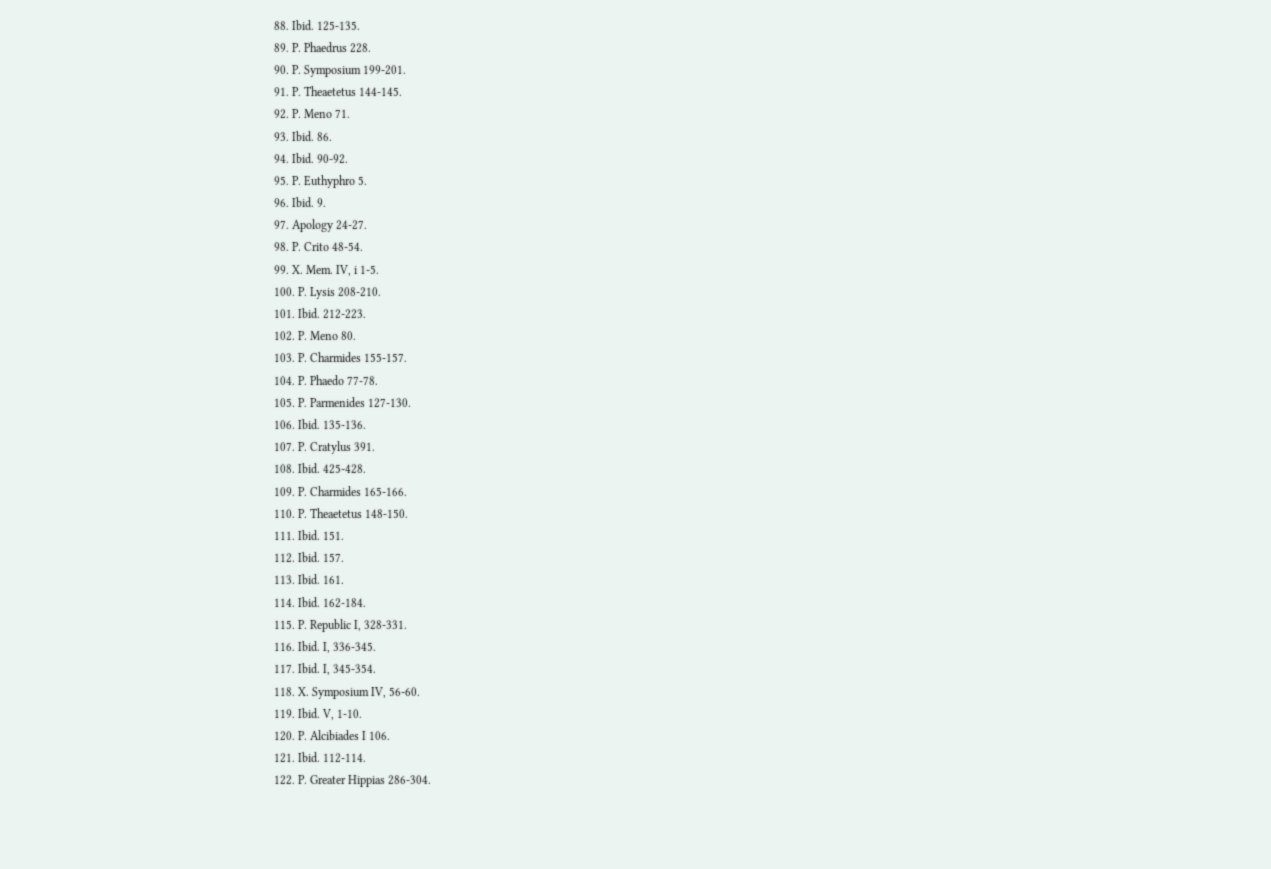88. Ibid. 125-135.
89. P. Phaedrus 228.
90. P. Symposium 199-201.
91. P. Theaetetus 144-145.
92. P. Meno 71.
93. Ibid. 86.
94. Ibid. 90-92.
95. P. Euthyphro 5.
96. Ibid. 9.
97. Apology 24-27.
98. P. Crito 48-54.
99. X. Mem. IV, i 1-5.
100. P. Lysis 208-210.
101. Ibid. 212-223.
102. P. Meno 80.
103. P. Charmides 155-157.
104. P. Phaedo 77-78.
105. P. Parmenides 127-130.
106. Ibid. 135-136.
107. P. Cratylus 391.
108. Ibid. 425-428.
109. P. Charmides 165-166.
110. P. Theaetetus 148-150.
111. Ibid. 151.
112. Ibid. 157.
113. Ibid. 161.
114. Ibid. 162-184.
115. P. Republic I, 328-331.
116. Ibid. I, 336-345.
117. Ibid. I, 345-354.
118. X. Symposium IV, 56-60.
119. Ibid. V, 1-10.
120. P. Alcibiades I 106.
121. Ibid. 112-114.
122. P. Greater Hippias 286-304.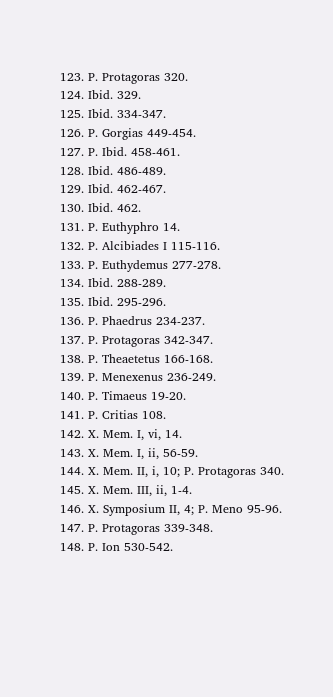123. P. Protagoras 320.
124. Ibid. 329.
125. Ibid. 334-347.
126. P. Gorgias 449-454.
127. P. Ibid. 458-461.
128. Ibid. 486-489.
129. Ibid. 462-467.
130. Ibid. 462.
131. P. Euthyphro 14.
132. P. Alcibiades I 115-116.
133. P. Euthydemus 277-278.
134. Ibid. 288-289.
135. Ibid. 295-296.
136. P. Phaedrus 234-237.
137. P. Protagoras 342-347.
138. P. Theaetetus 166-168.
139. P. Menexenus 236-249.
140. P. Timaeus 19-20.
141. P. Critias 108.
142. X. Mem. I, vi, 14.
143. X. Mem. I, ii, 56-59.
144. X. Mem. II, i, 10; P. Protagoras 340.
145. X. Mem. III, ii, 1-4.
146. X. Symposium II, 4; P. Meno 95-96.
147. P. Protagoras 339-348.
148. P. Ion 530-542.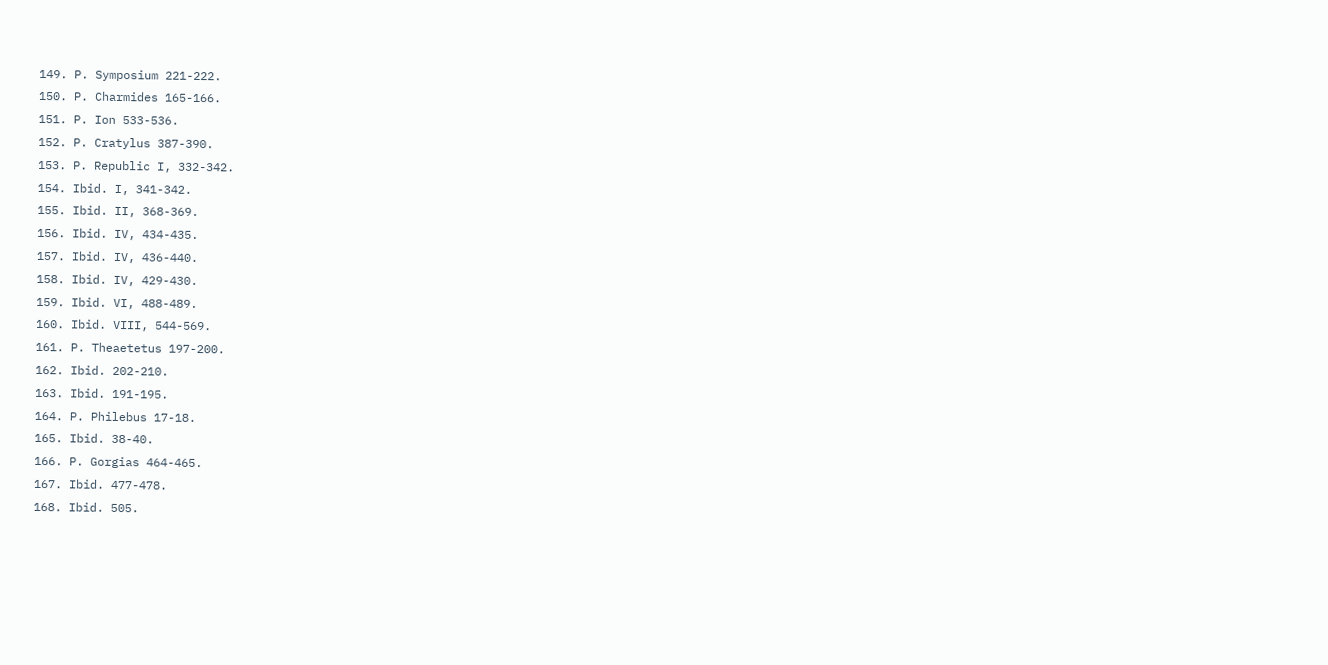149. P. Symposium 221-222.
150. P. Charmides 165-166.
151. P. Ion 533-536.
152. P. Cratylus 387-390.
153. P. Republic I, 332-342.
154. Ibid. I, 341-342.
155. Ibid. II, 368-369.
156. Ibid. IV, 434-435.
157. Ibid. IV, 436-440.
158. Ibid. IV, 429-430.
159. Ibid. VI, 488-489.
160. Ibid. VIII, 544-569.
161. P. Theaetetus 197-200.
162. Ibid. 202-210.
163. Ibid. 191-195.
164. P. Philebus 17-18.
165. Ibid. 38-40.
166. P. Gorgias 464-465.
167. Ibid. 477-478.
168. Ibid. 505.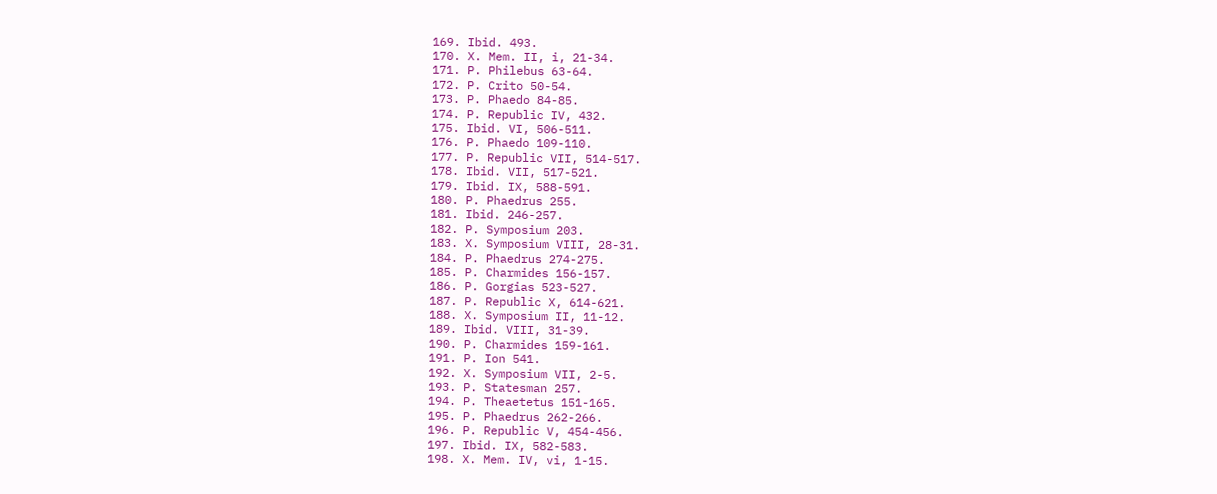169. Ibid. 493.
170. X. Mem. II, i, 21-34.
171. P. Philebus 63-64.
172. P. Crito 50-54.
173. P. Phaedo 84-85.
174. P. Republic IV, 432.
175. Ibid. VI, 506-511.
176. P. Phaedo 109-110.
177. P. Republic VII, 514-517.
178. Ibid. VII, 517-521.
179. Ibid. IX, 588-591.
180. P. Phaedrus 255.
181. Ibid. 246-257.
182. P. Symposium 203.
183. X. Symposium VIII, 28-31.
184. P. Phaedrus 274-275.
185. P. Charmides 156-157.
186. P. Gorgias 523-527.
187. P. Republic X, 614-621.
188. X. Symposium II, 11-12.
189. Ibid. VIII, 31-39.
190. P. Charmides 159-161.
191. P. Ion 541.
192. X. Symposium VII, 2-5.
193. P. Statesman 257.
194. P. Theaetetus 151-165.
195. P. Phaedrus 262-266.
196. P. Republic V, 454-456.
197. Ibid. IX, 582-583.
198. X. Mem. IV, vi, 1-15.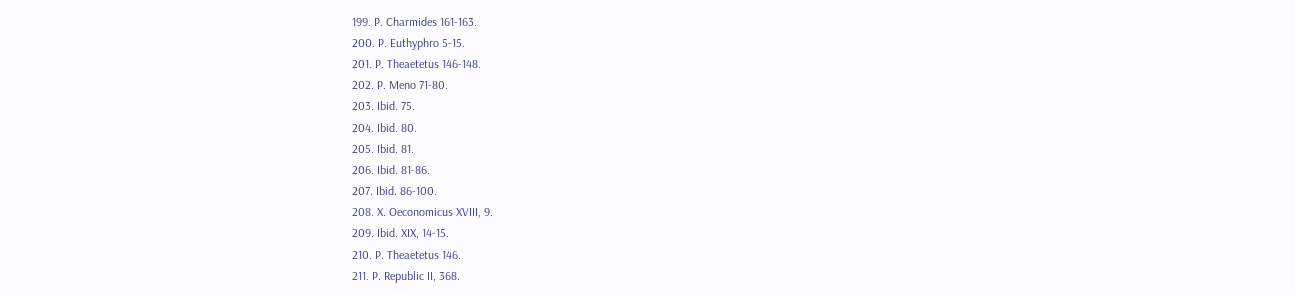199. P. Charmides 161-163.
200. P. Euthyphro 5-15.
201. P. Theaetetus 146-148.
202. P. Meno 71-80.
203. Ibid. 75.
204. Ibid. 80.
205. Ibid. 81.
206. Ibid. 81-86.
207. Ibid. 86-100.
208. X. Oeconomicus XVIII, 9.
209. Ibid. XIX, 14-15.
210. P. Theaetetus 146.
211. P. Republic II, 368.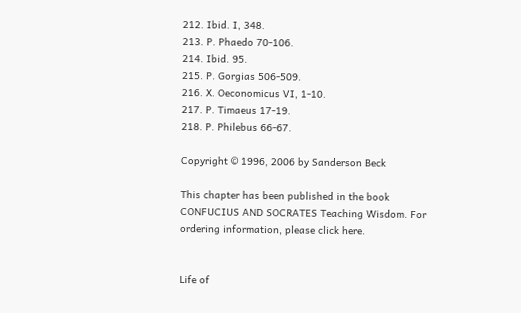212. Ibid. I, 348.
213. P. Phaedo 70-106.
214. Ibid. 95.
215. P. Gorgias 506-509.
216. X. Oeconomicus VI, 1-10.
217. P. Timaeus 17-19.
218. P. Philebus 66-67.

Copyright © 1996, 2006 by Sanderson Beck

This chapter has been published in the book CONFUCIUS AND SOCRATES Teaching Wisdom. For ordering information, please click here.


Life of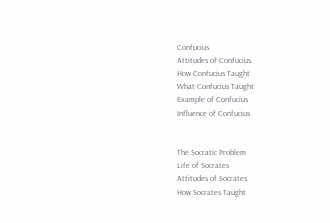Confucius
Attitudes of Confucius
How Confucius Taught
What Confucius Taught
Example of Confucius
Influence of Confucius


The Socratic Problem
Life of Socrates
Attitudes of Socrates
How Socrates Taught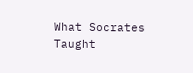What Socrates Taught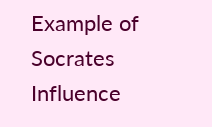Example of Socrates
Influence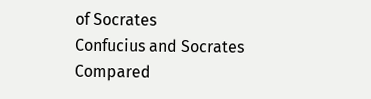of Socrates
Confucius and Socrates Compared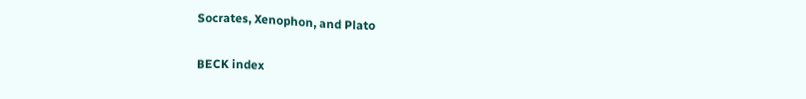Socrates, Xenophon, and Plato

BECK index